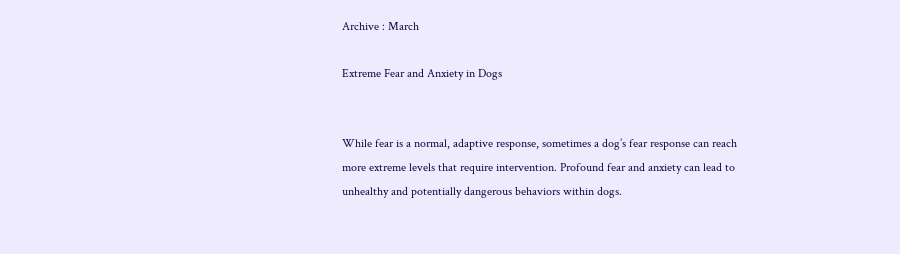Archive : March

Extreme Fear and Anxiety in Dogs


While fear is a normal, adaptive response, sometimes a dog’s fear response can reach more extreme levels that require intervention. Profound fear and anxiety can lead to unhealthy and potentially dangerous behaviors within dogs.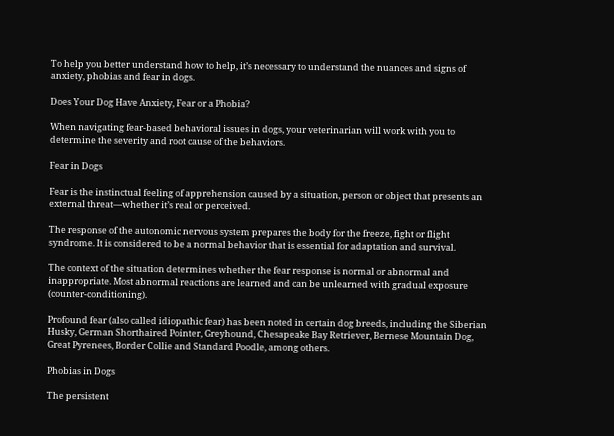To help you better understand how to help, it’s necessary to understand the nuances and signs of anxiety, phobias and fear in dogs.

Does Your Dog Have Anxiety, Fear or a Phobia?

When navigating fear-based behavioral issues in dogs, your veterinarian will work with you to determine the severity and root cause of the behaviors.

Fear in Dogs

Fear is the instinctual feeling of apprehension caused by a situation, person or object that presents an external threat—whether it’s real or perceived.

The response of the autonomic nervous system prepares the body for the freeze, fight or flight syndrome. It is considered to be a normal behavior that is essential for adaptation and survival.

The context of the situation determines whether the fear response is normal or abnormal and inappropriate. Most abnormal reactions are learned and can be unlearned with gradual exposure (counter-conditioning).

Profound fear (also called idiopathic fear) has been noted in certain dog breeds, including the Siberian Husky, German Shorthaired Pointer, Greyhound, Chesapeake Bay Retriever, Bernese Mountain Dog, Great Pyrenees, Border Collie and Standard Poodle, among others.

Phobias in Dogs

The persistent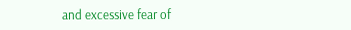and excessive fear of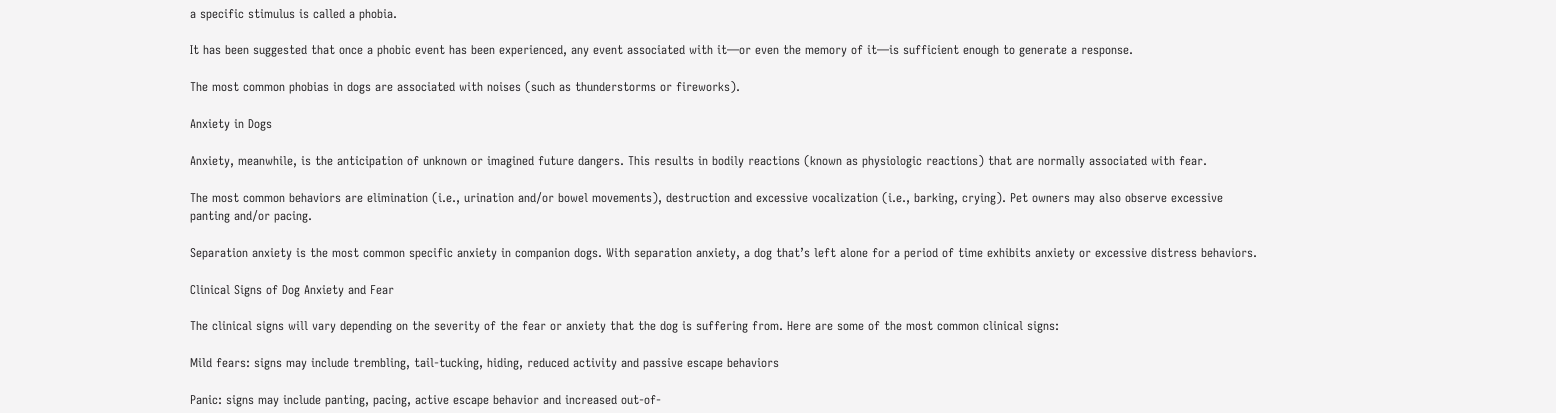a specific stimulus is called a phobia.

It has been suggested that once a phobic event has been experienced, any event associated with it—or even the memory of it—is sufficient enough to generate a response.

The most common phobias in dogs are associated with noises (such as thunderstorms or fireworks).

Anxiety in Dogs

Anxiety, meanwhile, is the anticipation of unknown or imagined future dangers. This results in bodily reactions (known as physiologic reactions) that are normally associated with fear.

The most common behaviors are elimination (i.e., urination and/or bowel movements), destruction and excessive vocalization (i.e., barking, crying). Pet owners may also observe excessive panting and/or pacing.

Separation anxiety is the most common specific anxiety in companion dogs. With separation anxiety, a dog that’s left alone for a period of time exhibits anxiety or excessive distress behaviors.

Clinical Signs of Dog Anxiety and Fear

The clinical signs will vary depending on the severity of the fear or anxiety that the dog is suffering from. Here are some of the most common clinical signs:

Mild fears: signs may include trembling, tail-tucking, hiding, reduced activity and passive escape behaviors

Panic: signs may include panting, pacing, active escape behavior and increased out-of-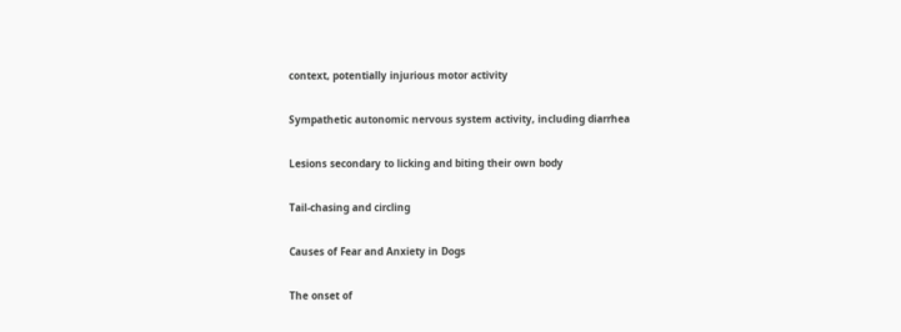context, potentially injurious motor activity

Sympathetic autonomic nervous system activity, including diarrhea

Lesions secondary to licking and biting their own body

Tail-chasing and circling

Causes of Fear and Anxiety in Dogs

The onset of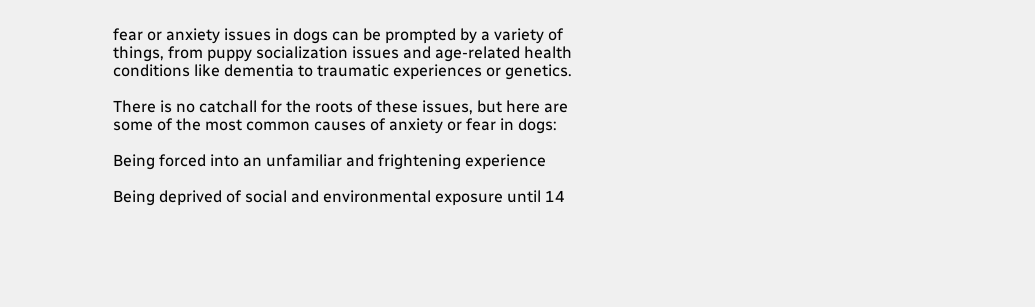fear or anxiety issues in dogs can be prompted by a variety of things, from puppy socialization issues and age-related health conditions like dementia to traumatic experiences or genetics.

There is no catchall for the roots of these issues, but here are some of the most common causes of anxiety or fear in dogs:

Being forced into an unfamiliar and frightening experience

Being deprived of social and environmental exposure until 14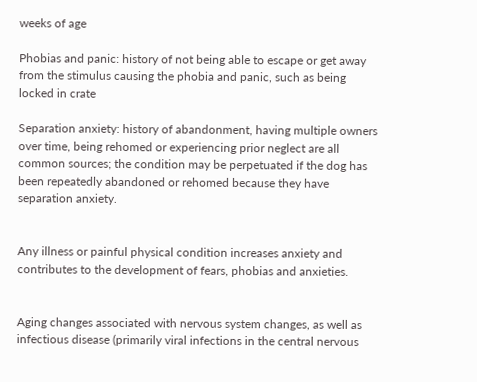weeks of age

Phobias and panic: history of not being able to escape or get away from the stimulus causing the phobia and panic, such as being locked in crate

Separation anxiety: history of abandonment, having multiple owners over time, being rehomed or experiencing prior neglect are all common sources; the condition may be perpetuated if the dog has been repeatedly abandoned or rehomed because they have separation anxiety.


Any illness or painful physical condition increases anxiety and contributes to the development of fears, phobias and anxieties.


Aging changes associated with nervous system changes, as well as infectious disease (primarily viral infections in the central nervous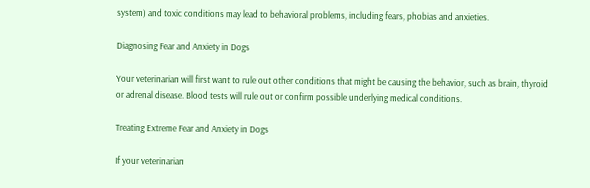system) and toxic conditions may lead to behavioral problems, including fears, phobias and anxieties.

Diagnosing Fear and Anxiety in Dogs

Your veterinarian will first want to rule out other conditions that might be causing the behavior, such as brain, thyroid or adrenal disease. Blood tests will rule out or confirm possible underlying medical conditions.

Treating Extreme Fear and Anxiety in Dogs

If your veterinarian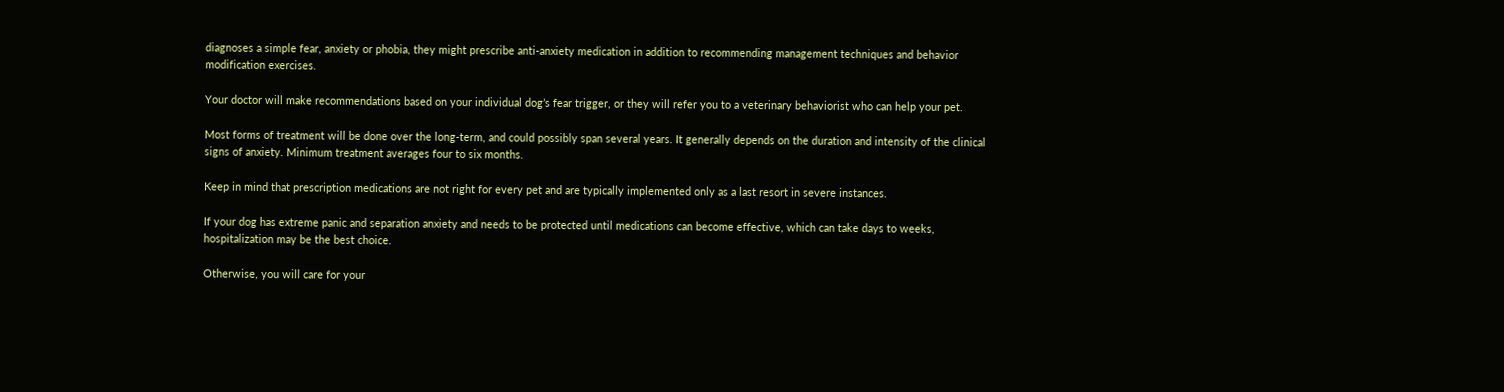diagnoses a simple fear, anxiety or phobia, they might prescribe anti-anxiety medication in addition to recommending management techniques and behavior modification exercises.

Your doctor will make recommendations based on your individual dog’s fear trigger, or they will refer you to a veterinary behaviorist who can help your pet.

Most forms of treatment will be done over the long-term, and could possibly span several years. It generally depends on the duration and intensity of the clinical signs of anxiety. Minimum treatment averages four to six months.

Keep in mind that prescription medications are not right for every pet and are typically implemented only as a last resort in severe instances.

If your dog has extreme panic and separation anxiety and needs to be protected until medications can become effective, which can take days to weeks, hospitalization may be the best choice.

Otherwise, you will care for your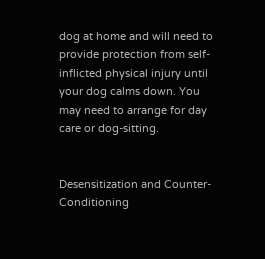dog at home and will need to provide protection from self-inflicted physical injury until your dog calms down. You may need to arrange for day care or dog-sitting.


Desensitization and Counter-Conditioning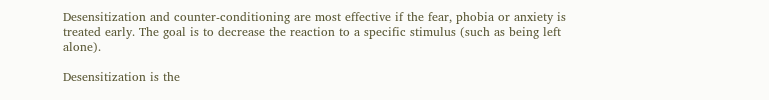Desensitization and counter-conditioning are most effective if the fear, phobia or anxiety is treated early. The goal is to decrease the reaction to a specific stimulus (such as being left alone).

Desensitization is the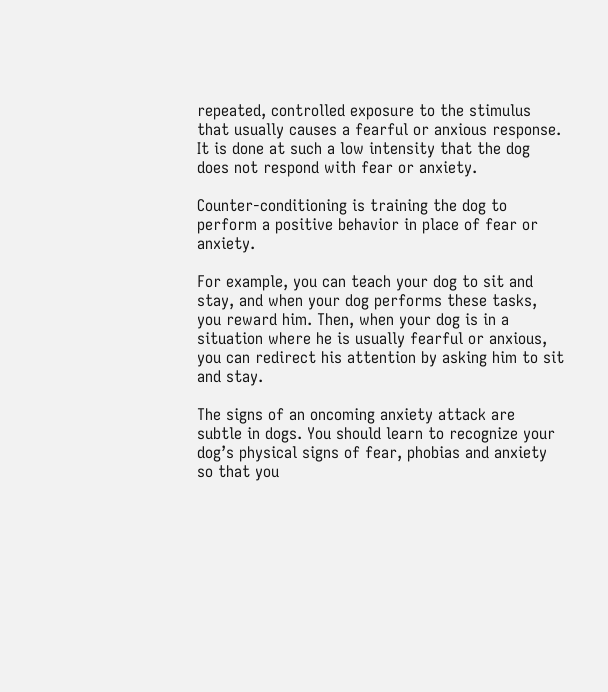repeated, controlled exposure to the stimulus that usually causes a fearful or anxious response. It is done at such a low intensity that the dog does not respond with fear or anxiety.

Counter-conditioning is training the dog to perform a positive behavior in place of fear or anxiety.

For example, you can teach your dog to sit and stay, and when your dog performs these tasks, you reward him. Then, when your dog is in a situation where he is usually fearful or anxious, you can redirect his attention by asking him to sit and stay.

The signs of an oncoming anxiety attack are subtle in dogs. You should learn to recognize your dog’s physical signs of fear, phobias and anxiety so that you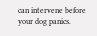can intervene before your dog panics.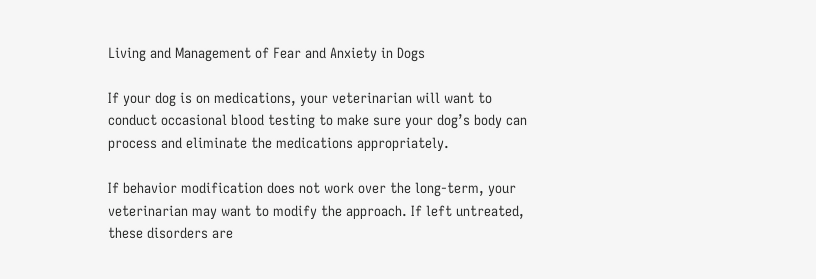Living and Management of Fear and Anxiety in Dogs

If your dog is on medications, your veterinarian will want to conduct occasional blood testing to make sure your dog’s body can process and eliminate the medications appropriately.

If behavior modification does not work over the long-term, your veterinarian may want to modify the approach. If left untreated, these disorders are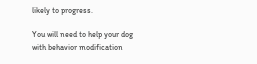likely to progress.

You will need to help your dog with behavior modification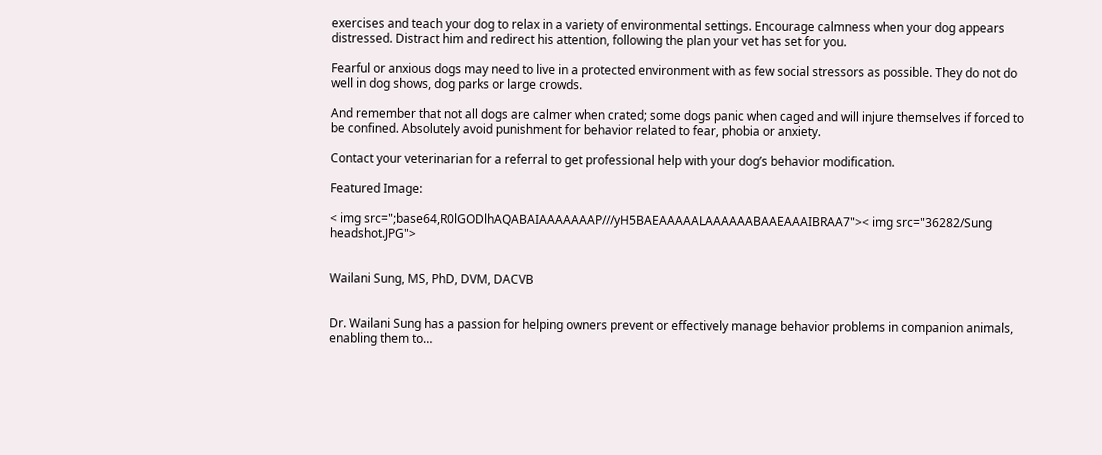exercises and teach your dog to relax in a variety of environmental settings. Encourage calmness when your dog appears distressed. Distract him and redirect his attention, following the plan your vet has set for you.

Fearful or anxious dogs may need to live in a protected environment with as few social stressors as possible. They do not do well in dog shows, dog parks or large crowds.

And remember that not all dogs are calmer when crated; some dogs panic when caged and will injure themselves if forced to be confined. Absolutely avoid punishment for behavior related to fear, phobia or anxiety.

Contact your veterinarian for a referral to get professional help with your dog’s behavior modification.

Featured Image:

< img src=";base64,R0lGODlhAQABAIAAAAAAAP///yH5BAEAAAAALAAAAAABAAEAAAIBRAA7">< img src="36282/Sung headshot.JPG">


Wailani Sung, MS, PhD, DVM, DACVB


Dr. Wailani Sung has a passion for helping owners prevent or effectively manage behavior problems in companion animals, enabling them to…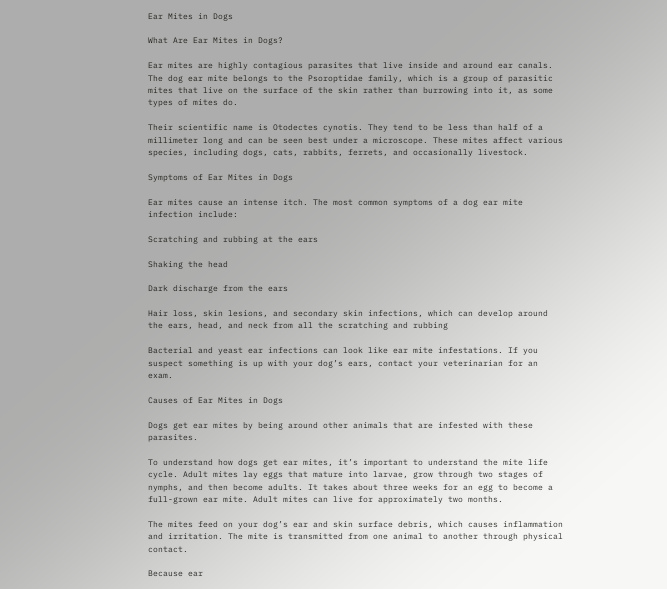Ear Mites in Dogs

What Are Ear Mites in Dogs?

Ear mites are highly contagious parasites that live inside and around ear canals. The dog ear mite belongs to the Psoroptidae family, which is a group of parasitic mites that live on the surface of the skin rather than burrowing into it, as some types of mites do.

Their scientific name is Otodectes cynotis. They tend to be less than half of a millimeter long and can be seen best under a microscope. These mites affect various species, including dogs, cats, rabbits, ferrets, and occasionally livestock.

Symptoms of Ear Mites in Dogs

Ear mites cause an intense itch. The most common symptoms of a dog ear mite infection include:

Scratching and rubbing at the ears

Shaking the head

Dark discharge from the ears

Hair loss, skin lesions, and secondary skin infections, which can develop around the ears, head, and neck from all the scratching and rubbing

Bacterial and yeast ear infections can look like ear mite infestations. If you suspect something is up with your dog’s ears, contact your veterinarian for an exam.

Causes of Ear Mites in Dogs

Dogs get ear mites by being around other animals that are infested with these parasites.

To understand how dogs get ear mites, it’s important to understand the mite life cycle. Adult mites lay eggs that mature into larvae, grow through two stages of nymphs, and then become adults. It takes about three weeks for an egg to become a full-grown ear mite. Adult mites can live for approximately two months.

The mites feed on your dog’s ear and skin surface debris, which causes inflammation and irritation. The mite is transmitted from one animal to another through physical contact.

Because ear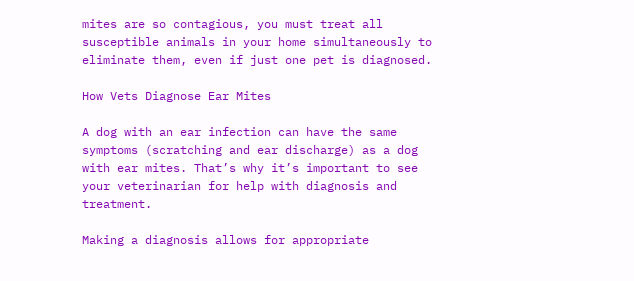mites are so contagious, you must treat all susceptible animals in your home simultaneously to eliminate them, even if just one pet is diagnosed.

How Vets Diagnose Ear Mites

A dog with an ear infection can have the same symptoms (scratching and ear discharge) as a dog with ear mites. That’s why it’s important to see your veterinarian for help with diagnosis and treatment.

Making a diagnosis allows for appropriate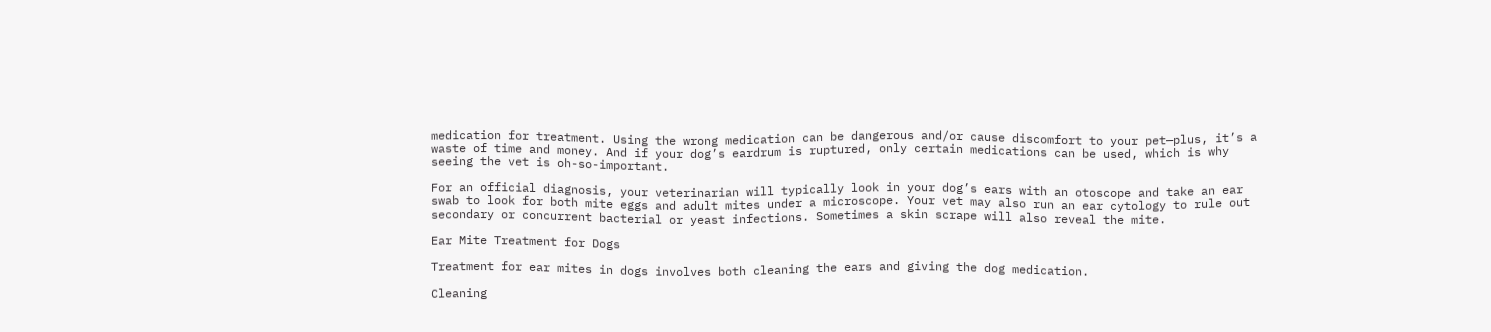medication for treatment. Using the wrong medication can be dangerous and/or cause discomfort to your pet—plus, it’s a waste of time and money. And if your dog’s eardrum is ruptured, only certain medications can be used, which is why seeing the vet is oh-so-important.

For an official diagnosis, your veterinarian will typically look in your dog’s ears with an otoscope and take an ear swab to look for both mite eggs and adult mites under a microscope. Your vet may also run an ear cytology to rule out secondary or concurrent bacterial or yeast infections. Sometimes a skin scrape will also reveal the mite.

Ear Mite Treatment for Dogs

Treatment for ear mites in dogs involves both cleaning the ears and giving the dog medication.

Cleaning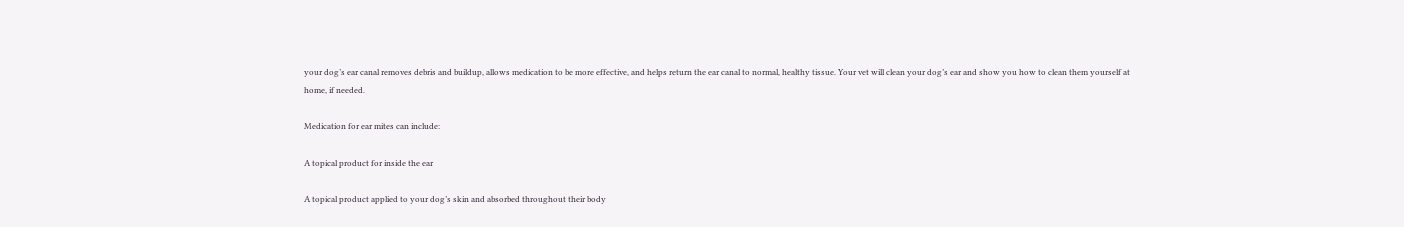your dog’s ear canal removes debris and buildup, allows medication to be more effective, and helps return the ear canal to normal, healthy tissue. Your vet will clean your dog’s ear and show you how to clean them yourself at home, if needed.

Medication for ear mites can include:

A topical product for inside the ear

A topical product applied to your dog’s skin and absorbed throughout their body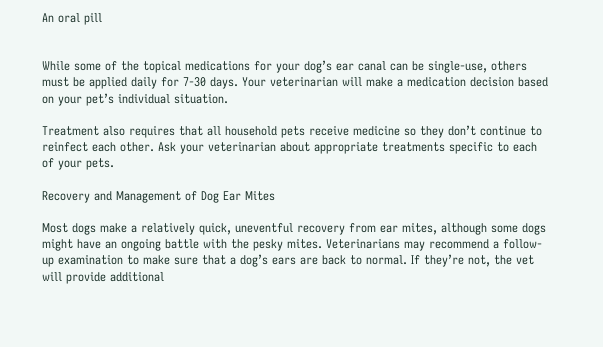An oral pill


While some of the topical medications for your dog’s ear canal can be single-use, others must be applied daily for 7-30 days. Your veterinarian will make a medication decision based on your pet’s individual situation.

Treatment also requires that all household pets receive medicine so they don’t continue to reinfect each other. Ask your veterinarian about appropriate treatments specific to each of your pets.

Recovery and Management of Dog Ear Mites

Most dogs make a relatively quick, uneventful recovery from ear mites, although some dogs might have an ongoing battle with the pesky mites. Veterinarians may recommend a follow-up examination to make sure that a dog’s ears are back to normal. If they’re not, the vet will provide additional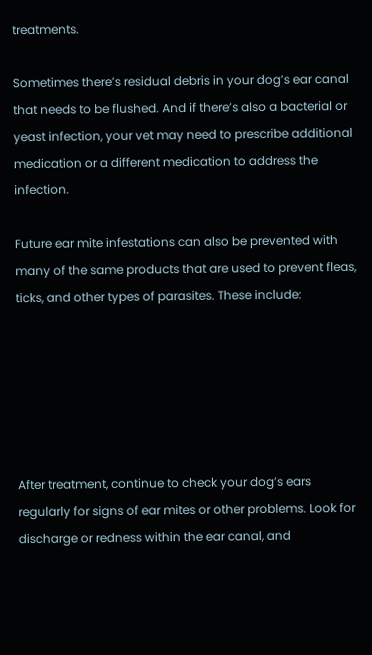treatments.

Sometimes there’s residual debris in your dog’s ear canal that needs to be flushed. And if there’s also a bacterial or yeast infection, your vet may need to prescribe additional medication or a different medication to address the infection.

Future ear mite infestations can also be prevented with many of the same products that are used to prevent fleas, ticks, and other types of parasites. These include:






After treatment, continue to check your dog’s ears regularly for signs of ear mites or other problems. Look for discharge or redness within the ear canal, and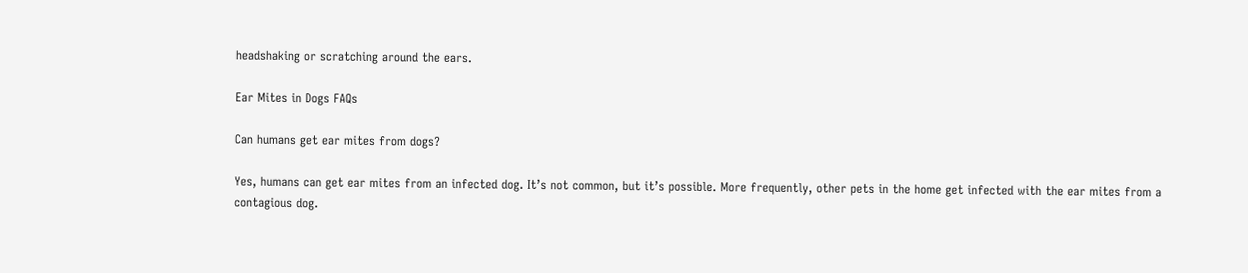headshaking or scratching around the ears.

Ear Mites in Dogs FAQs

Can humans get ear mites from dogs?

Yes, humans can get ear mites from an infected dog. It’s not common, but it’s possible. More frequently, other pets in the home get infected with the ear mites from a contagious dog.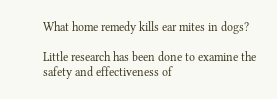What home remedy kills ear mites in dogs?

Little research has been done to examine the safety and effectiveness of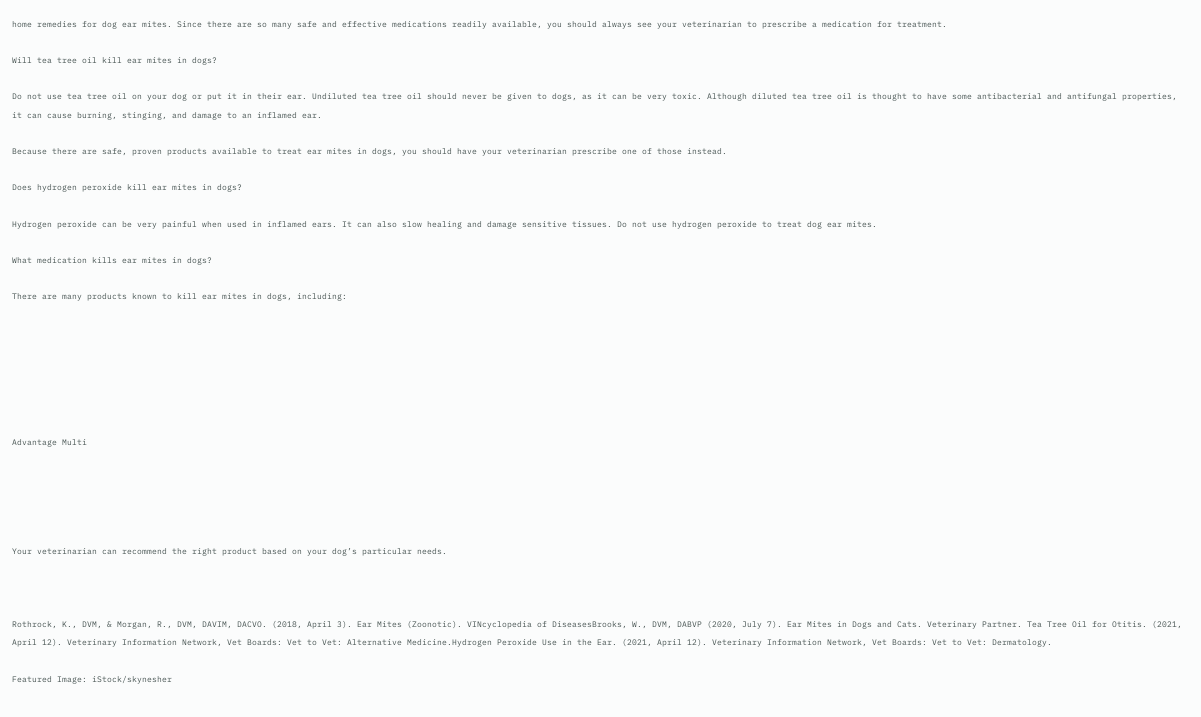home remedies for dog ear mites. Since there are so many safe and effective medications readily available, you should always see your veterinarian to prescribe a medication for treatment.

Will tea tree oil kill ear mites in dogs?

Do not use tea tree oil on your dog or put it in their ear. Undiluted tea tree oil should never be given to dogs, as it can be very toxic. Although diluted tea tree oil is thought to have some antibacterial and antifungal properties, it can cause burning, stinging, and damage to an inflamed ear.

Because there are safe, proven products available to treat ear mites in dogs, you should have your veterinarian prescribe one of those instead.

Does hydrogen peroxide kill ear mites in dogs?

Hydrogen peroxide can be very painful when used in inflamed ears. It can also slow healing and damage sensitive tissues. Do not use hydrogen peroxide to treat dog ear mites.

What medication kills ear mites in dogs?

There are many products known to kill ear mites in dogs, including:







Advantage Multi





Your veterinarian can recommend the right product based on your dog’s particular needs.



Rothrock, K., DVM, & Morgan, R., DVM, DAVIM, DACVO. (2018, April 3). Ear Mites (Zoonotic). VINcyclopedia of DiseasesBrooks, W., DVM, DABVP (2020, July 7). Ear Mites in Dogs and Cats. Veterinary Partner. Tea Tree Oil for Otitis. (2021, April 12). Veterinary Information Network, Vet Boards: Vet to Vet: Alternative Medicine.Hydrogen Peroxide Use in the Ear. (2021, April 12). Veterinary Information Network, Vet Boards: Vet to Vet: Dermatology.

Featured Image: iStock/skynesher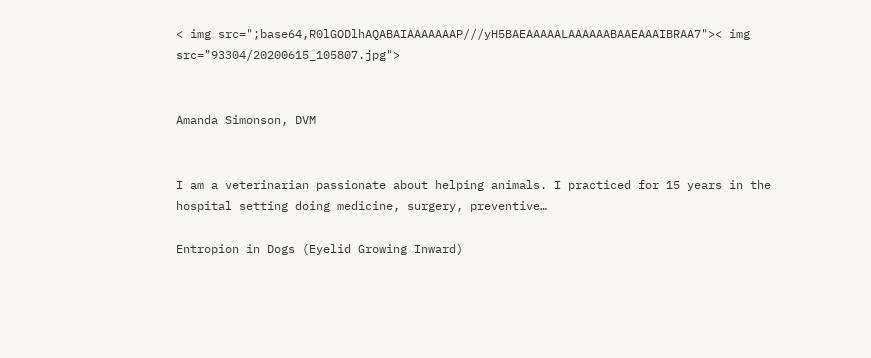< img src=";base64,R0lGODlhAQABAIAAAAAAAP///yH5BAEAAAAALAAAAAABAAEAAAIBRAA7">< img src="93304/20200615_105807.jpg">


Amanda Simonson, DVM


I am a veterinarian passionate about helping animals. I practiced for 15 years in the hospital setting doing medicine, surgery, preventive…

Entropion in Dogs (Eyelid Growing Inward)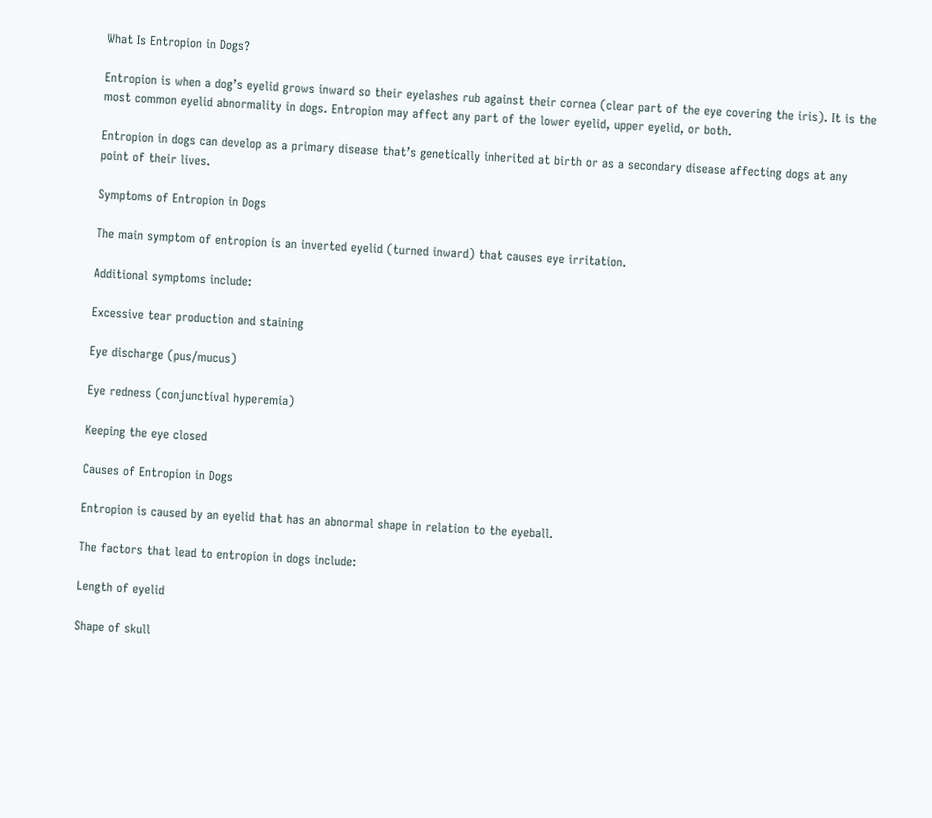What Is Entropion in Dogs?

Entropion is when a dog’s eyelid grows inward so their eyelashes rub against their cornea (clear part of the eye covering the iris). It is the most common eyelid abnormality in dogs. Entropion may affect any part of the lower eyelid, upper eyelid, or both.

Entropion in dogs can develop as a primary disease that’s genetically inherited at birth or as a secondary disease affecting dogs at any point of their lives.

Symptoms of Entropion in Dogs

The main symptom of entropion is an inverted eyelid (turned inward) that causes eye irritation.

Additional symptoms include:

Excessive tear production and staining

Eye discharge (pus/mucus)

Eye redness (conjunctival hyperemia)

Keeping the eye closed

Causes of Entropion in Dogs

Entropion is caused by an eyelid that has an abnormal shape in relation to the eyeball.

The factors that lead to entropion in dogs include:

Length of eyelid

Shape of skull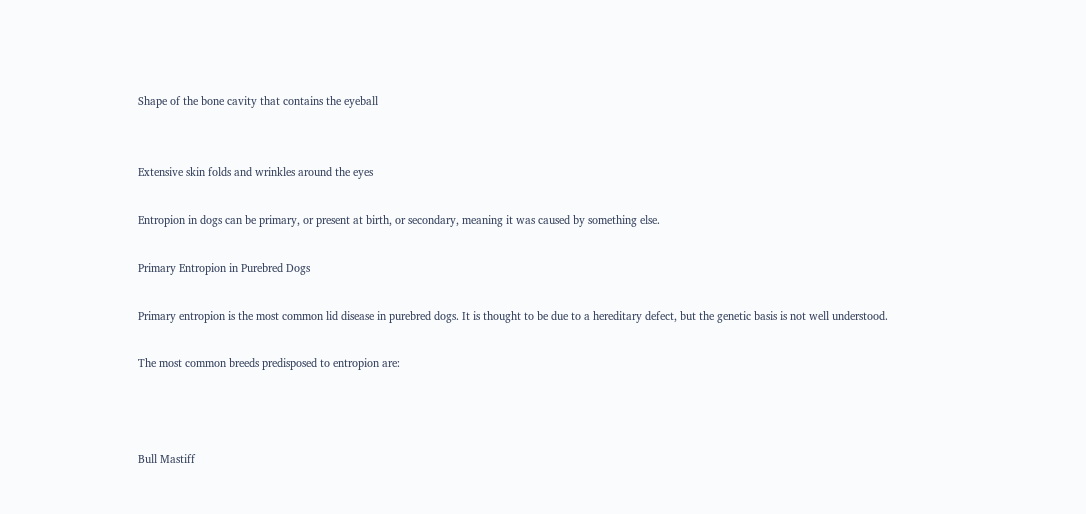Shape of the bone cavity that contains the eyeball


Extensive skin folds and wrinkles around the eyes

Entropion in dogs can be primary, or present at birth, or secondary, meaning it was caused by something else.

Primary Entropion in Purebred Dogs

Primary entropion is the most common lid disease in purebred dogs. It is thought to be due to a hereditary defect, but the genetic basis is not well understood.

The most common breeds predisposed to entropion are:



Bull Mastiff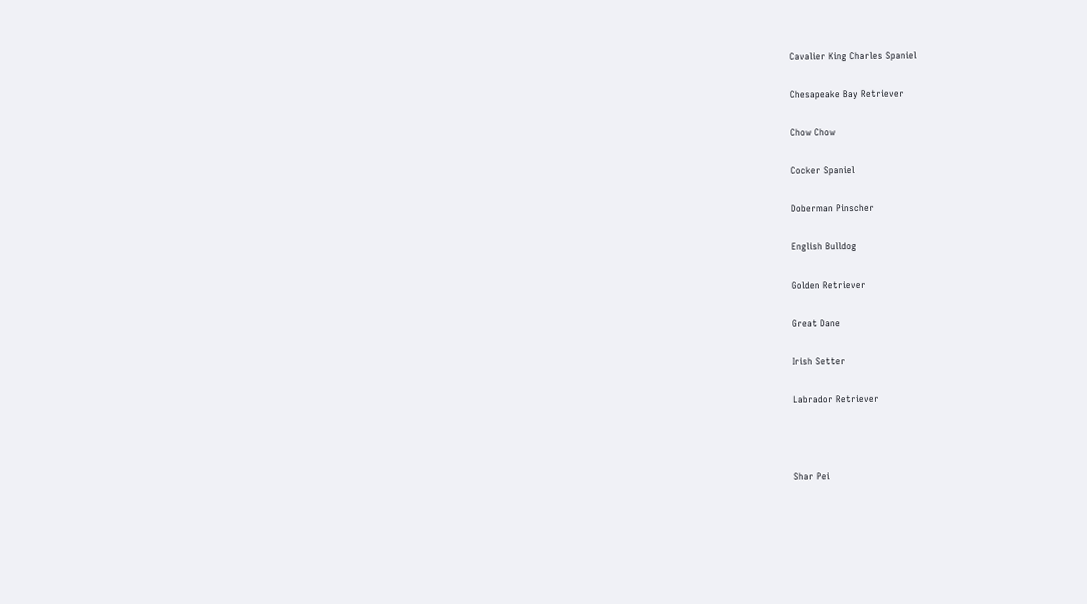Cavalier King Charles Spaniel

Chesapeake Bay Retriever

Chow Chow

Cocker Spaniel

Doberman Pinscher

English Bulldog

Golden Retriever

Great Dane

Irish Setter

Labrador Retriever



Shar Pei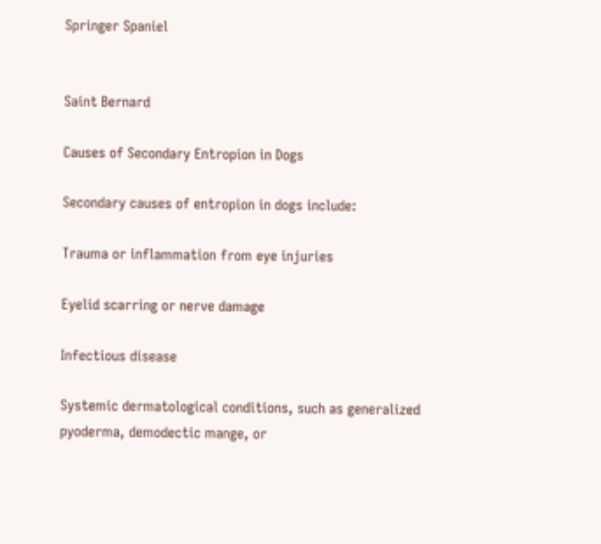Springer Spaniel


Saint Bernard

Causes of Secondary Entropion in Dogs

Secondary causes of entropion in dogs include:

Trauma or inflammation from eye injuries

Eyelid scarring or nerve damage

Infectious disease

Systemic dermatological conditions, such as generalized pyoderma, demodectic mange, or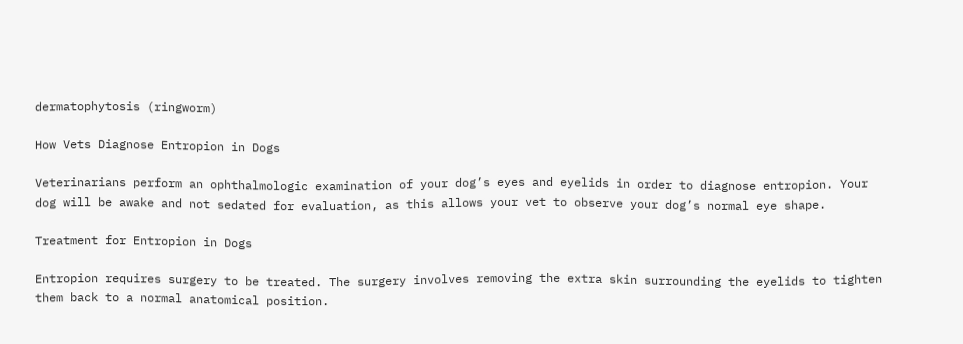dermatophytosis (ringworm)

How Vets Diagnose Entropion in Dogs

Veterinarians perform an ophthalmologic examination of your dog’s eyes and eyelids in order to diagnose entropion. Your dog will be awake and not sedated for evaluation, as this allows your vet to observe your dog’s normal eye shape.

Treatment for Entropion in Dogs

Entropion requires surgery to be treated. The surgery involves removing the extra skin surrounding the eyelids to tighten them back to a normal anatomical position.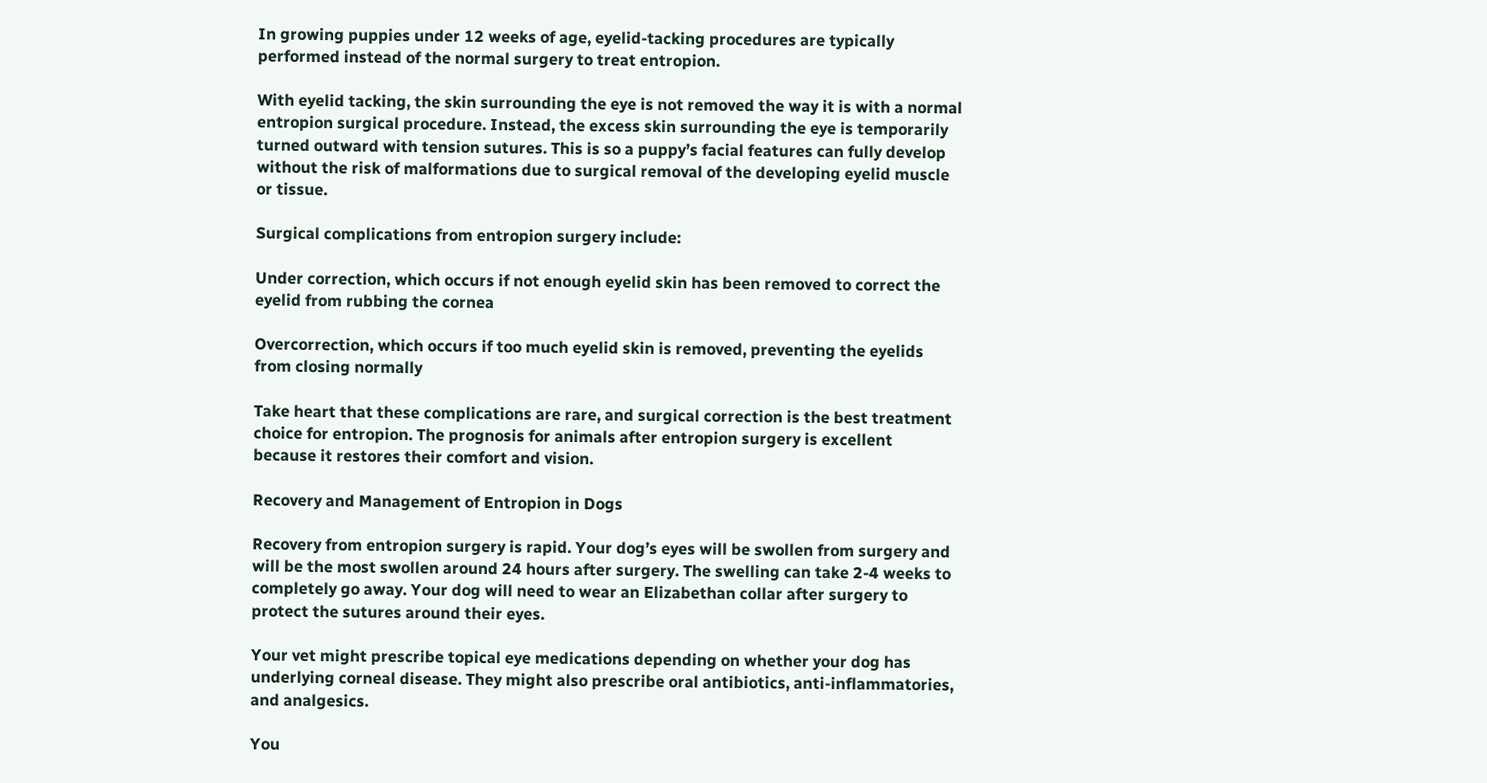In growing puppies under 12 weeks of age, eyelid-tacking procedures are typically performed instead of the normal surgery to treat entropion.

With eyelid tacking, the skin surrounding the eye is not removed the way it is with a normal entropion surgical procedure. Instead, the excess skin surrounding the eye is temporarily turned outward with tension sutures. This is so a puppy’s facial features can fully develop without the risk of malformations due to surgical removal of the developing eyelid muscle or tissue.

Surgical complications from entropion surgery include:

Under correction, which occurs if not enough eyelid skin has been removed to correct the eyelid from rubbing the cornea

Overcorrection, which occurs if too much eyelid skin is removed, preventing the eyelids from closing normally

Take heart that these complications are rare, and surgical correction is the best treatment choice for entropion. The prognosis for animals after entropion surgery is excellent because it restores their comfort and vision.

Recovery and Management of Entropion in Dogs

Recovery from entropion surgery is rapid. Your dog’s eyes will be swollen from surgery and will be the most swollen around 24 hours after surgery. The swelling can take 2-4 weeks to completely go away. Your dog will need to wear an Elizabethan collar after surgery to protect the sutures around their eyes.

Your vet might prescribe topical eye medications depending on whether your dog has underlying corneal disease. They might also prescribe oral antibiotics, anti-inflammatories, and analgesics.

You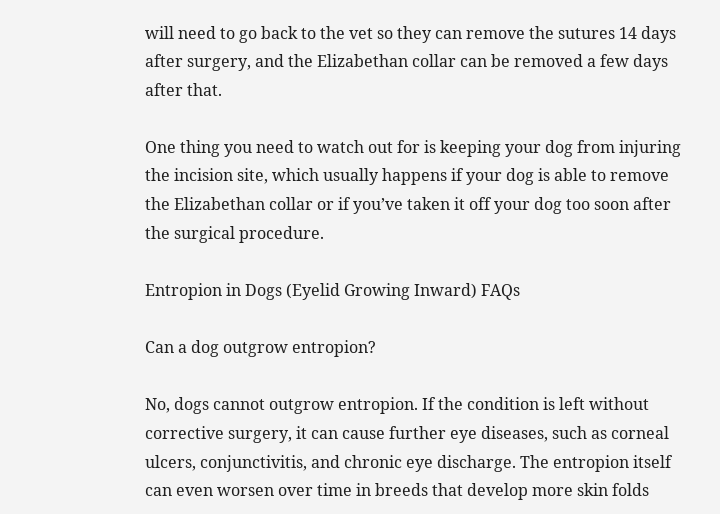will need to go back to the vet so they can remove the sutures 14 days after surgery, and the Elizabethan collar can be removed a few days after that.

One thing you need to watch out for is keeping your dog from injuring the incision site, which usually happens if your dog is able to remove the Elizabethan collar or if you’ve taken it off your dog too soon after the surgical procedure.

Entropion in Dogs (Eyelid Growing Inward) FAQs

Can a dog outgrow entropion?

No, dogs cannot outgrow entropion. If the condition is left without corrective surgery, it can cause further eye diseases, such as corneal ulcers, conjunctivitis, and chronic eye discharge. The entropion itself can even worsen over time in breeds that develop more skin folds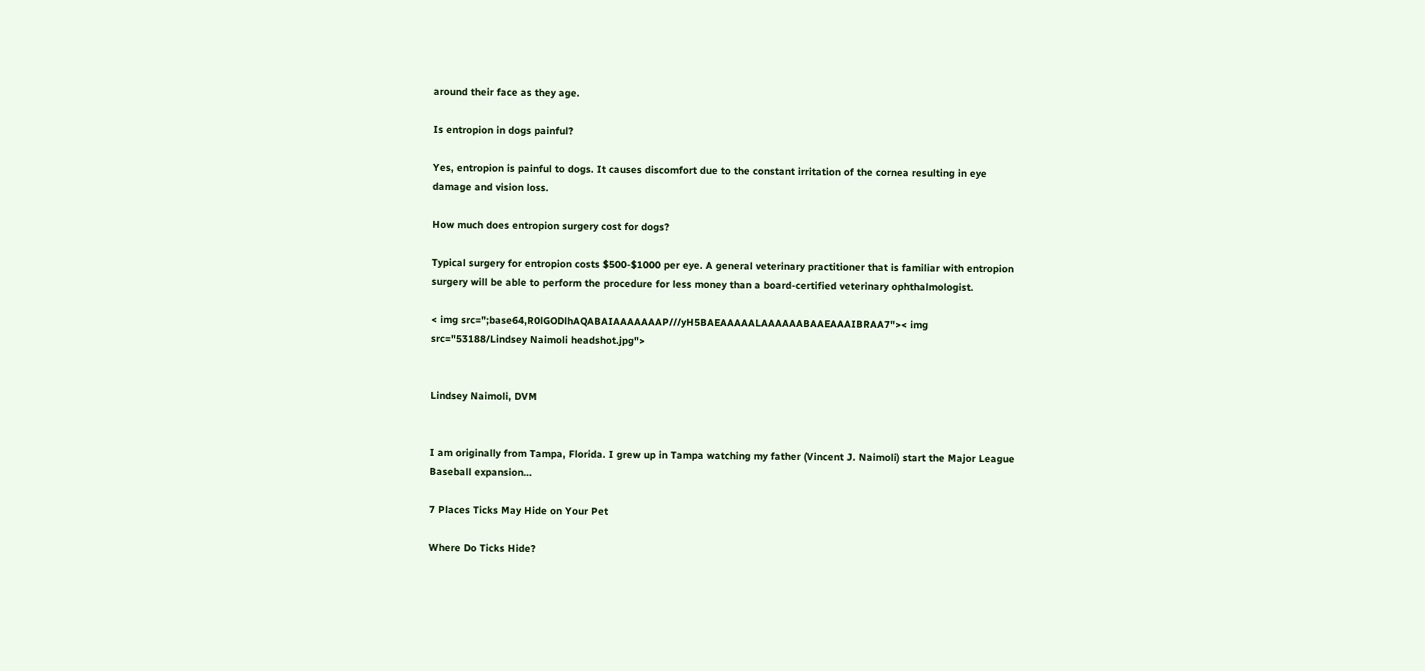around their face as they age.

Is entropion in dogs painful?

Yes, entropion is painful to dogs. It causes discomfort due to the constant irritation of the cornea resulting in eye damage and vision loss.

How much does entropion surgery cost for dogs?

Typical surgery for entropion costs $500-$1000 per eye. A general veterinary practitioner that is familiar with entropion surgery will be able to perform the procedure for less money than a board-certified veterinary ophthalmologist.

< img src=";base64,R0lGODlhAQABAIAAAAAAAP///yH5BAEAAAAALAAAAAABAAEAAAIBRAA7">< img src="53188/Lindsey Naimoli headshot.jpg">


Lindsey Naimoli, DVM


I am originally from Tampa, Florida. I grew up in Tampa watching my father (Vincent J. Naimoli) start the Major League Baseball expansion…

7 Places Ticks May Hide on Your Pet

Where Do Ticks Hide?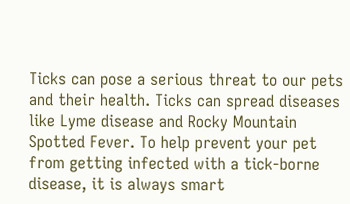Ticks can pose a serious threat to our pets and their health. Ticks can spread diseases like Lyme disease and Rocky Mountain Spotted Fever. To help prevent your pet from getting infected with a tick-borne disease, it is always smart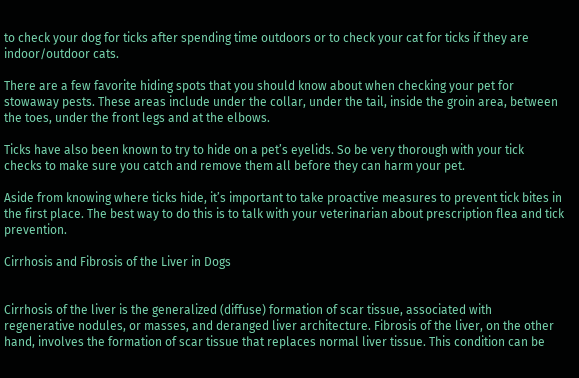to check your dog for ticks after spending time outdoors or to check your cat for ticks if they are indoor/outdoor cats.

There are a few favorite hiding spots that you should know about when checking your pet for stowaway pests. These areas include under the collar, under the tail, inside the groin area, between the toes, under the front legs and at the elbows.

Ticks have also been known to try to hide on a pet’s eyelids. So be very thorough with your tick checks to make sure you catch and remove them all before they can harm your pet.

Aside from knowing where ticks hide, it’s important to take proactive measures to prevent tick bites in the first place. The best way to do this is to talk with your veterinarian about prescription flea and tick prevention.

Cirrhosis and Fibrosis of the Liver in Dogs


Cirrhosis of the liver is the generalized (diffuse) formation of scar tissue, associated with regenerative nodules, or masses, and deranged liver architecture. Fibrosis of the liver, on the other hand, involves the formation of scar tissue that replaces normal liver tissue. This condition can be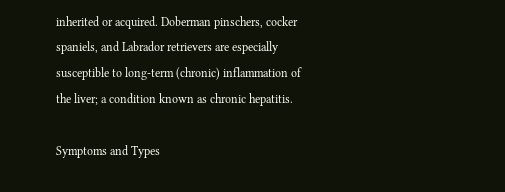inherited or acquired. Doberman pinschers, cocker spaniels, and Labrador retrievers are especially susceptible to long-term (chronic) inflammation of the liver; a condition known as chronic hepatitis.

Symptoms and Types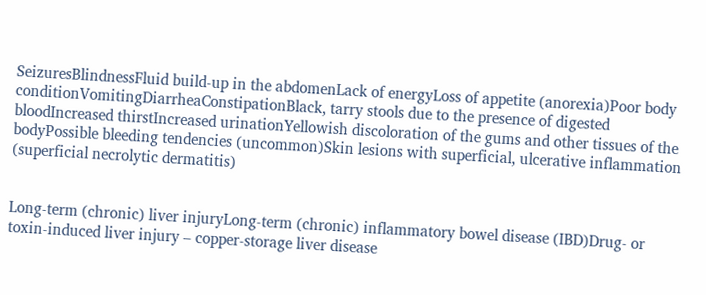SeizuresBlindnessFluid build-up in the abdomenLack of energyLoss of appetite (anorexia)Poor body conditionVomitingDiarrheaConstipationBlack, tarry stools due to the presence of digested bloodIncreased thirstIncreased urinationYellowish discoloration of the gums and other tissues of the bodyPossible bleeding tendencies (uncommon)Skin lesions with superficial, ulcerative inflammation (superficial necrolytic dermatitis)


Long-term (chronic) liver injuryLong-term (chronic) inflammatory bowel disease (IBD)Drug- or toxin-induced liver injury – copper-storage liver disease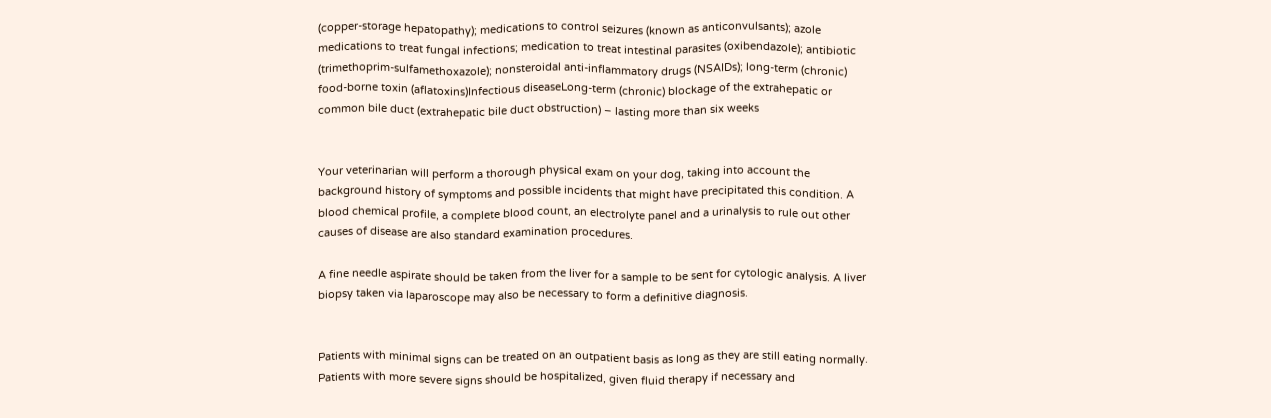(copper-storage hepatopathy); medications to control seizures (known as anticonvulsants); azole medications to treat fungal infections; medication to treat intestinal parasites (oxibendazole); antibiotic (trimethoprim-sulfamethoxazole); nonsteroidal anti-inflammatory drugs (NSAIDs); long-term (chronic) food-borne toxin (aflatoxins)Infectious diseaseLong-term (chronic) blockage of the extrahepatic or common bile duct (extrahepatic bile duct obstruction) – lasting more than six weeks


Your veterinarian will perform a thorough physical exam on your dog, taking into account the background history of symptoms and possible incidents that might have precipitated this condition. A blood chemical profile, a complete blood count, an electrolyte panel and a urinalysis to rule out other causes of disease are also standard examination procedures.

A fine needle aspirate should be taken from the liver for a sample to be sent for cytologic analysis. A liver biopsy taken via laparoscope may also be necessary to form a definitive diagnosis.


Patients with minimal signs can be treated on an outpatient basis as long as they are still eating normally. Patients with more severe signs should be hospitalized, given fluid therapy if necessary and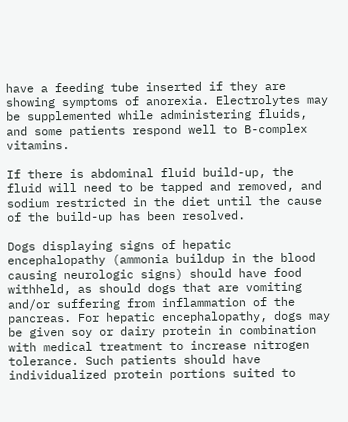have a feeding tube inserted if they are showing symptoms of anorexia. Electrolytes may be supplemented while administering fluids, and some patients respond well to B-complex vitamins.

If there is abdominal fluid build-up, the fluid will need to be tapped and removed, and sodium restricted in the diet until the cause of the build-up has been resolved.

Dogs displaying signs of hepatic encephalopathy (ammonia buildup in the blood causing neurologic signs) should have food withheld, as should dogs that are vomiting and/or suffering from inflammation of the pancreas. For hepatic encephalopathy, dogs may be given soy or dairy protein in combination with medical treatment to increase nitrogen tolerance. Such patients should have individualized protein portions suited to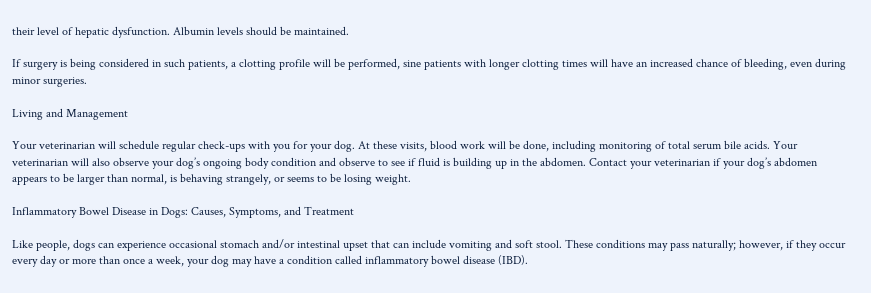their level of hepatic dysfunction. Albumin levels should be maintained.

If surgery is being considered in such patients, a clotting profile will be performed, sine patients with longer clotting times will have an increased chance of bleeding, even during minor surgeries.

Living and Management

Your veterinarian will schedule regular check-ups with you for your dog. At these visits, blood work will be done, including monitoring of total serum bile acids. Your veterinarian will also observe your dog’s ongoing body condition and observe to see if fluid is building up in the abdomen. Contact your veterinarian if your dog’s abdomen appears to be larger than normal, is behaving strangely, or seems to be losing weight.

Inflammatory Bowel Disease in Dogs: Causes, Symptoms, and Treatment

Like people, dogs can experience occasional stomach and/or intestinal upset that can include vomiting and soft stool. These conditions may pass naturally; however, if they occur every day or more than once a week, your dog may have a condition called inflammatory bowel disease (IBD).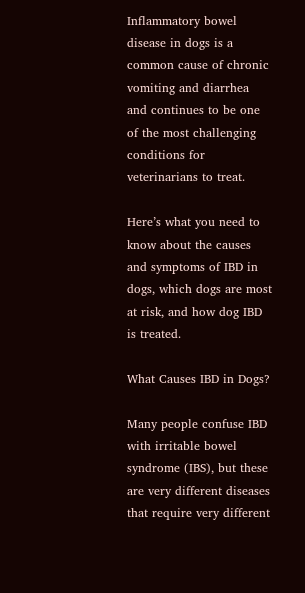Inflammatory bowel disease in dogs is a common cause of chronic vomiting and diarrhea and continues to be one of the most challenging conditions for veterinarians to treat.

Here’s what you need to know about the causes and symptoms of IBD in dogs, which dogs are most at risk, and how dog IBD is treated.

What Causes IBD in Dogs?

Many people confuse IBD with irritable bowel syndrome (IBS), but these are very different diseases that require very different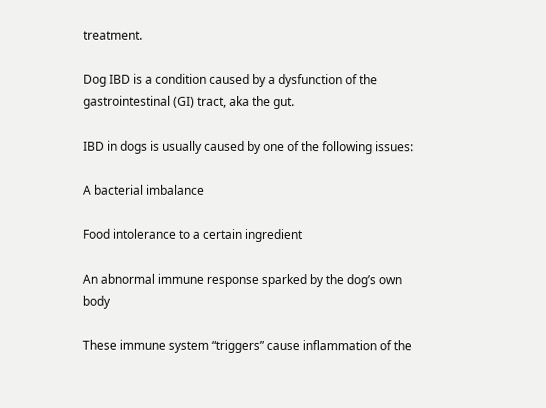treatment.

Dog IBD is a condition caused by a dysfunction of the gastrointestinal (GI) tract, aka the gut.

IBD in dogs is usually caused by one of the following issues:

A bacterial imbalance

Food intolerance to a certain ingredient

An abnormal immune response sparked by the dog’s own body

These immune system “triggers” cause inflammation of the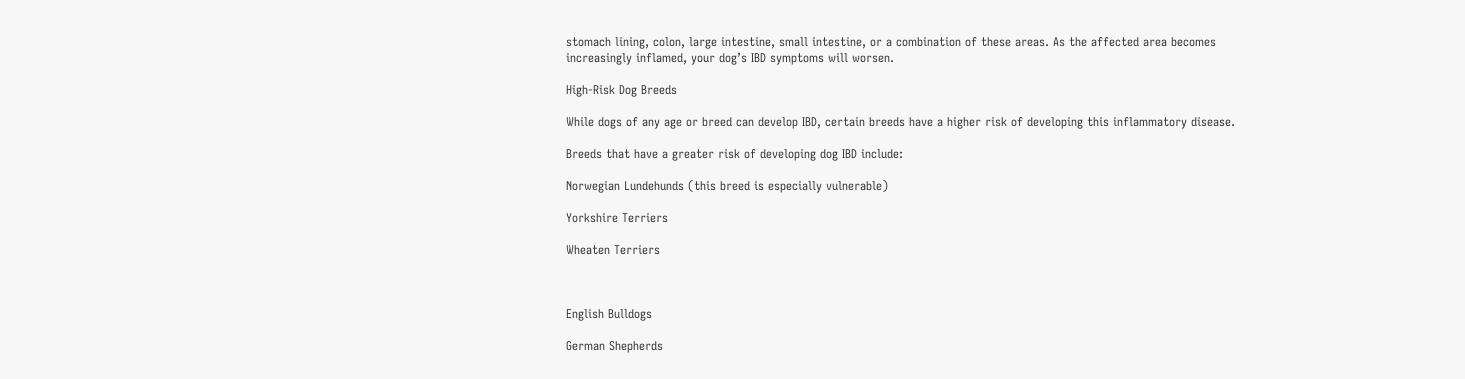stomach lining, colon, large intestine, small intestine, or a combination of these areas. As the affected area becomes increasingly inflamed, your dog’s IBD symptoms will worsen.

High-Risk Dog Breeds

While dogs of any age or breed can develop IBD, certain breeds have a higher risk of developing this inflammatory disease.

Breeds that have a greater risk of developing dog IBD include:

Norwegian Lundehunds (this breed is especially vulnerable)

Yorkshire Terriers

Wheaten Terriers



English Bulldogs

German Shepherds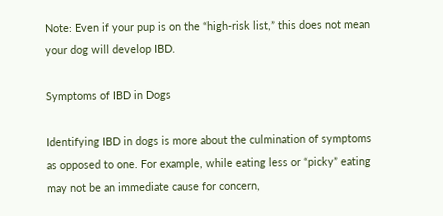Note: Even if your pup is on the “high-risk list,” this does not mean your dog will develop IBD.

Symptoms of IBD in Dogs

Identifying IBD in dogs is more about the culmination of symptoms as opposed to one. For example, while eating less or “picky” eating may not be an immediate cause for concern,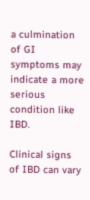a culmination of GI symptoms may indicate a more serious condition like IBD.

Clinical signs of IBD can vary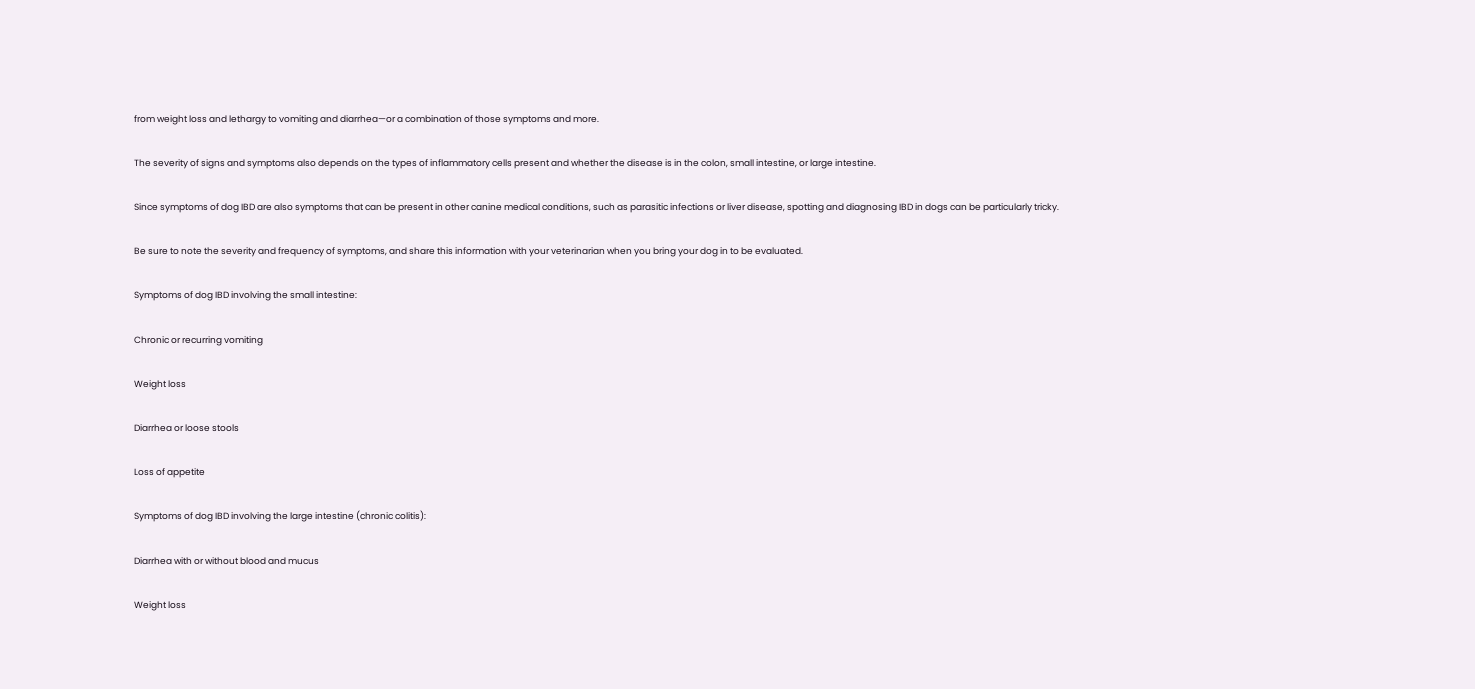from weight loss and lethargy to vomiting and diarrhea—or a combination of those symptoms and more.

The severity of signs and symptoms also depends on the types of inflammatory cells present and whether the disease is in the colon, small intestine, or large intestine.

Since symptoms of dog IBD are also symptoms that can be present in other canine medical conditions, such as parasitic infections or liver disease, spotting and diagnosing IBD in dogs can be particularly tricky.

Be sure to note the severity and frequency of symptoms, and share this information with your veterinarian when you bring your dog in to be evaluated.

Symptoms of dog IBD involving the small intestine:

Chronic or recurring vomiting

Weight loss

Diarrhea or loose stools

Loss of appetite

Symptoms of dog IBD involving the large intestine (chronic colitis):

Diarrhea with or without blood and mucus

Weight loss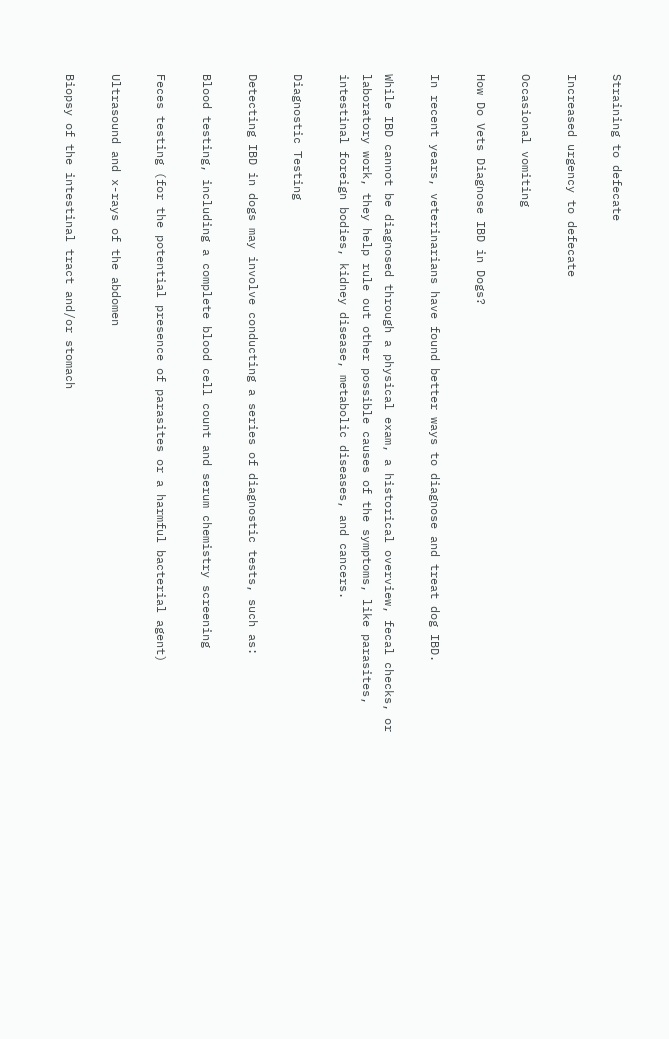Straining to defecate

Increased urgency to defecate

Occasional vomiting

How Do Vets Diagnose IBD in Dogs?

In recent years, veterinarians have found better ways to diagnose and treat dog IBD.

While IBD cannot be diagnosed through a physical exam, a historical overview, fecal checks, or laboratory work, they help rule out other possible causes of the symptoms, like parasites, intestinal foreign bodies, kidney disease, metabolic diseases, and cancers.

Diagnostic Testing

Detecting IBD in dogs may involve conducting a series of diagnostic tests, such as:

Blood testing, including a complete blood cell count and serum chemistry screening

Feces testing (for the potential presence of parasites or a harmful bacterial agent)

Ultrasound and x-rays of the abdomen

Biopsy of the intestinal tract and/or stomach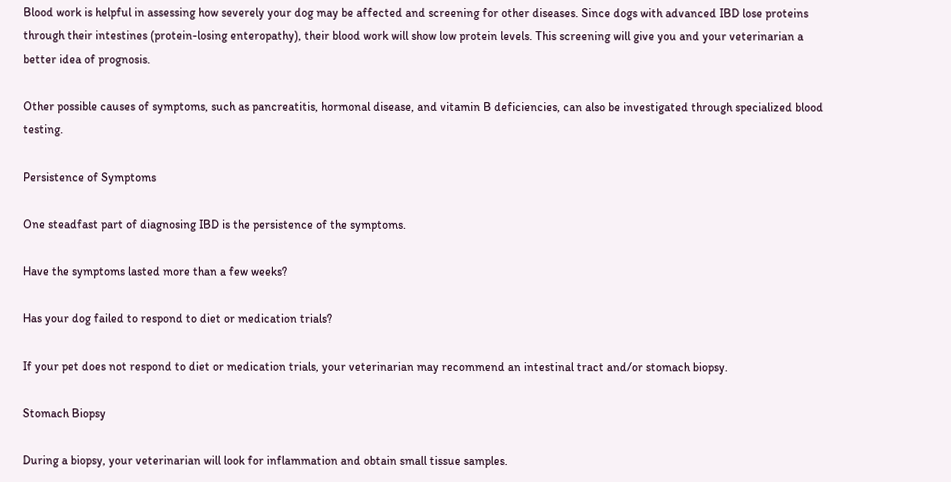Blood work is helpful in assessing how severely your dog may be affected and screening for other diseases. Since dogs with advanced IBD lose proteins through their intestines (protein-losing enteropathy), their blood work will show low protein levels. This screening will give you and your veterinarian a better idea of prognosis.

Other possible causes of symptoms, such as pancreatitis, hormonal disease, and vitamin B deficiencies, can also be investigated through specialized blood testing.

Persistence of Symptoms

One steadfast part of diagnosing IBD is the persistence of the symptoms.

Have the symptoms lasted more than a few weeks?

Has your dog failed to respond to diet or medication trials?

If your pet does not respond to diet or medication trials, your veterinarian may recommend an intestinal tract and/or stomach biopsy.

Stomach Biopsy

During a biopsy, your veterinarian will look for inflammation and obtain small tissue samples.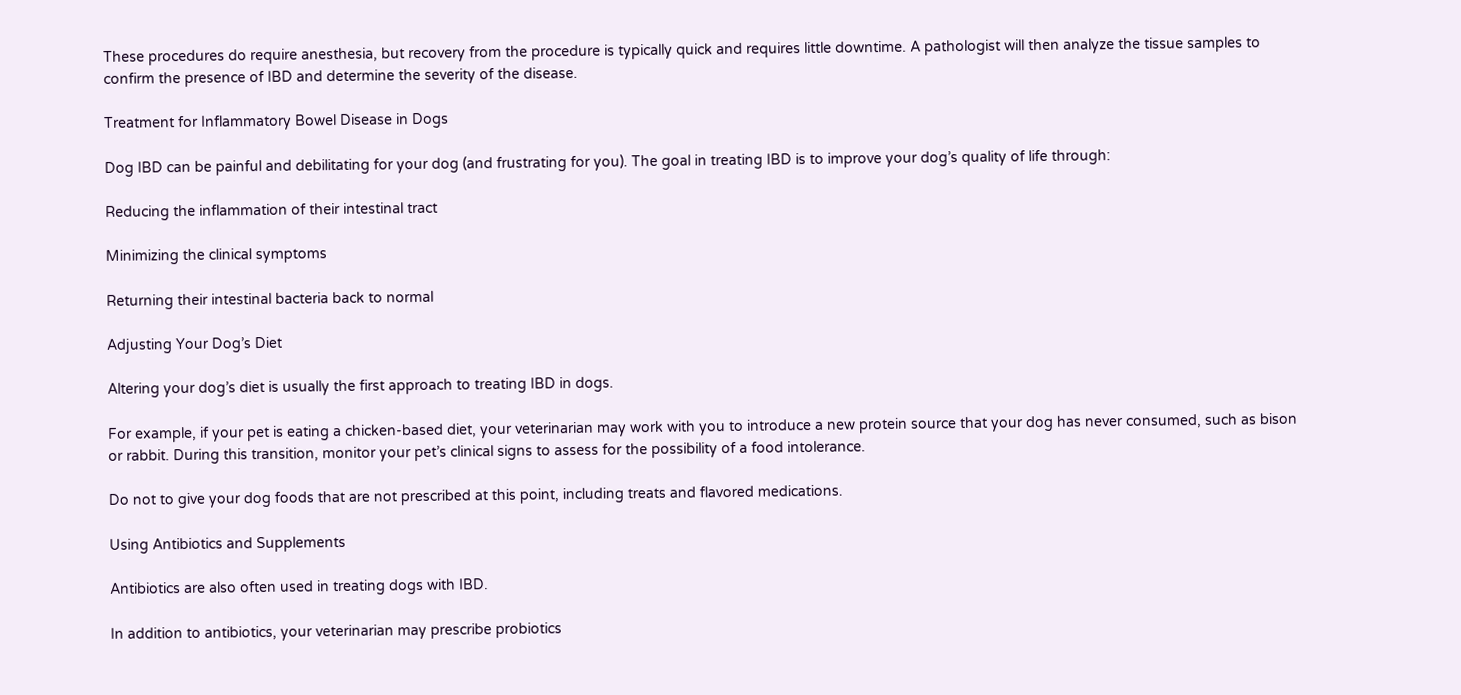These procedures do require anesthesia, but recovery from the procedure is typically quick and requires little downtime. A pathologist will then analyze the tissue samples to confirm the presence of IBD and determine the severity of the disease.

Treatment for Inflammatory Bowel Disease in Dogs

Dog IBD can be painful and debilitating for your dog (and frustrating for you). The goal in treating IBD is to improve your dog’s quality of life through:

Reducing the inflammation of their intestinal tract

Minimizing the clinical symptoms

Returning their intestinal bacteria back to normal

Adjusting Your Dog’s Diet

Altering your dog’s diet is usually the first approach to treating IBD in dogs.

For example, if your pet is eating a chicken-based diet, your veterinarian may work with you to introduce a new protein source that your dog has never consumed, such as bison or rabbit. During this transition, monitor your pet’s clinical signs to assess for the possibility of a food intolerance.

Do not to give your dog foods that are not prescribed at this point, including treats and flavored medications.

Using Antibiotics and Supplements

Antibiotics are also often used in treating dogs with IBD.

In addition to antibiotics, your veterinarian may prescribe probiotics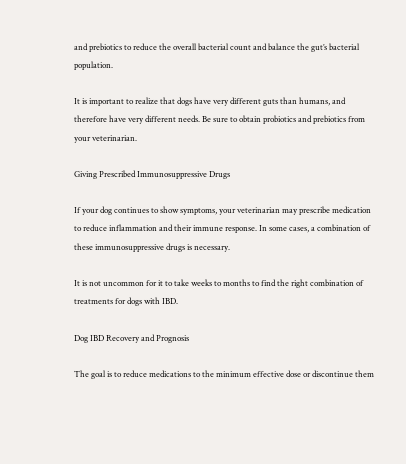and prebiotics to reduce the overall bacterial count and balance the gut’s bacterial population.

It is important to realize that dogs have very different guts than humans, and therefore have very different needs. Be sure to obtain probiotics and prebiotics from your veterinarian.

Giving Prescribed Immunosuppressive Drugs

If your dog continues to show symptoms, your veterinarian may prescribe medication to reduce inflammation and their immune response. In some cases, a combination of these immunosuppressive drugs is necessary.

It is not uncommon for it to take weeks to months to find the right combination of treatments for dogs with IBD.

Dog IBD Recovery and Prognosis

The goal is to reduce medications to the minimum effective dose or discontinue them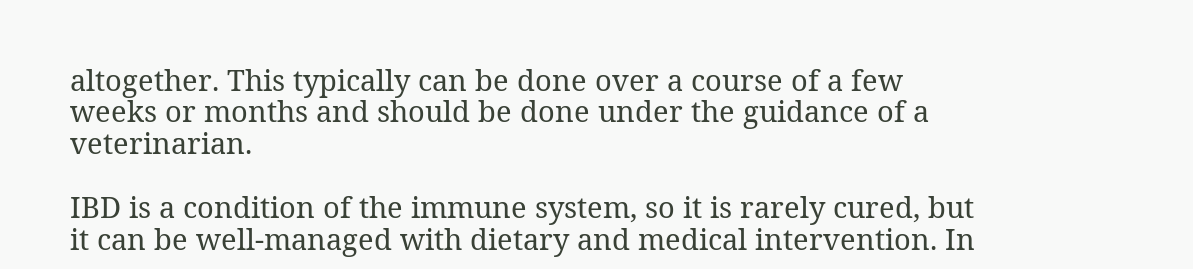altogether. This typically can be done over a course of a few weeks or months and should be done under the guidance of a veterinarian.

IBD is a condition of the immune system, so it is rarely cured, but it can be well-managed with dietary and medical intervention. In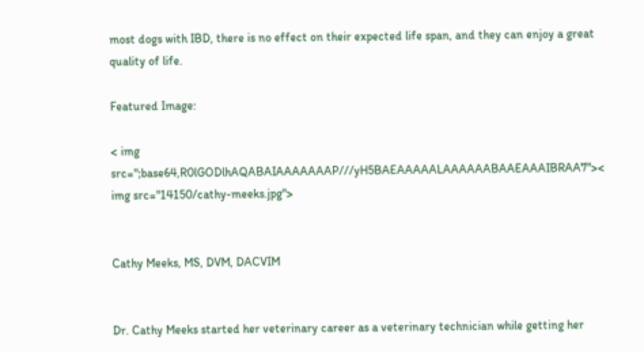most dogs with IBD, there is no effect on their expected life span, and they can enjoy a great quality of life.

Featured Image:

< img src=";base64,R0lGODlhAQABAIAAAAAAAP///yH5BAEAAAAALAAAAAABAAEAAAIBRAA7">< img src="14150/cathy-meeks.jpg">


Cathy Meeks, MS, DVM, DACVIM


Dr. Cathy Meeks started her veterinary career as a veterinary technician while getting her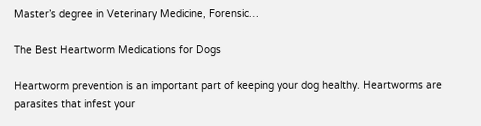Master’s degree in Veterinary Medicine, Forensic…

The Best Heartworm Medications for Dogs

Heartworm prevention is an important part of keeping your dog healthy. Heartworms are parasites that infest your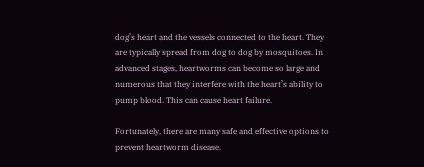dog’s heart and the vessels connected to the heart. They are typically spread from dog to dog by mosquitoes. In advanced stages, heartworms can become so large and numerous that they interfere with the heart’s ability to pump blood. This can cause heart failure.

Fortunately, there are many safe and effective options to prevent heartworm disease.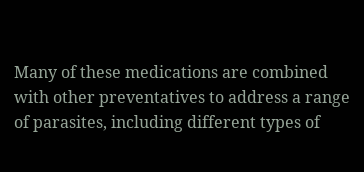Many of these medications are combined with other preventatives to address a range of parasites, including different types of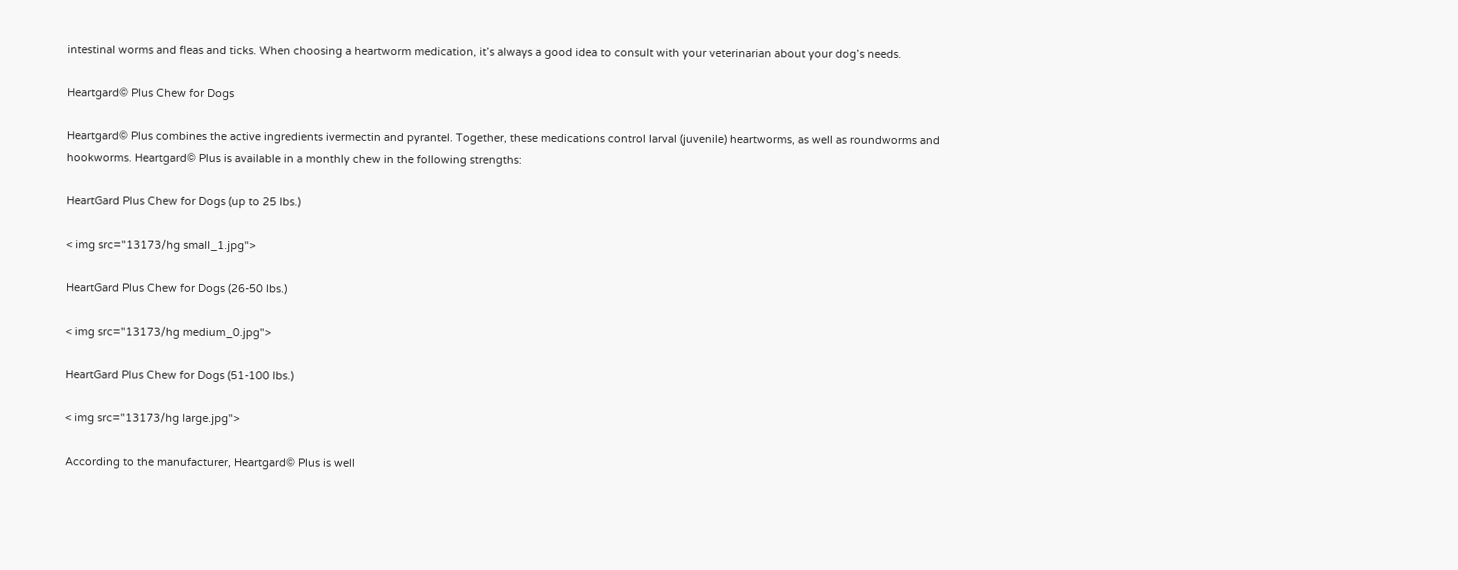intestinal worms and fleas and ticks. When choosing a heartworm medication, it’s always a good idea to consult with your veterinarian about your dog’s needs.

Heartgard© Plus Chew for Dogs

Heartgard© Plus combines the active ingredients ivermectin and pyrantel. Together, these medications control larval (juvenile) heartworms, as well as roundworms and hookworms. Heartgard© Plus is available in a monthly chew in the following strengths:

HeartGard Plus Chew for Dogs (up to 25 lbs.)

< img src="13173/hg small_1.jpg">

HeartGard Plus Chew for Dogs (26-50 lbs.)

< img src="13173/hg medium_0.jpg">

HeartGard Plus Chew for Dogs (51-100 lbs.)

< img src="13173/hg large.jpg">

According to the manufacturer, Heartgard© Plus is well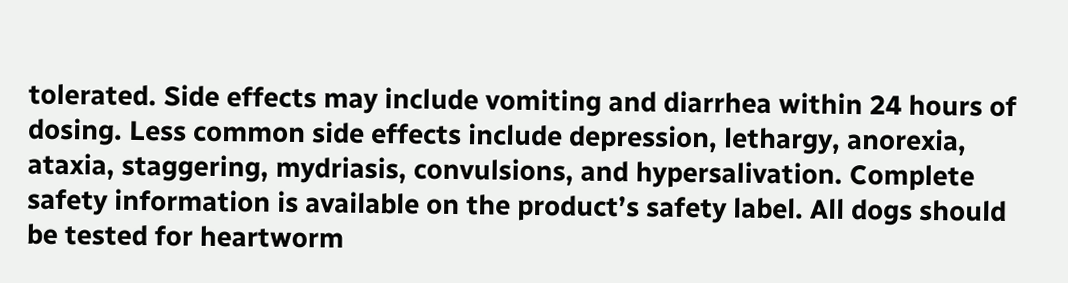tolerated. Side effects may include vomiting and diarrhea within 24 hours of dosing. Less common side effects include depression, lethargy, anorexia, ataxia, staggering, mydriasis, convulsions, and hypersalivation. Complete safety information is available on the product’s safety label. All dogs should be tested for heartworm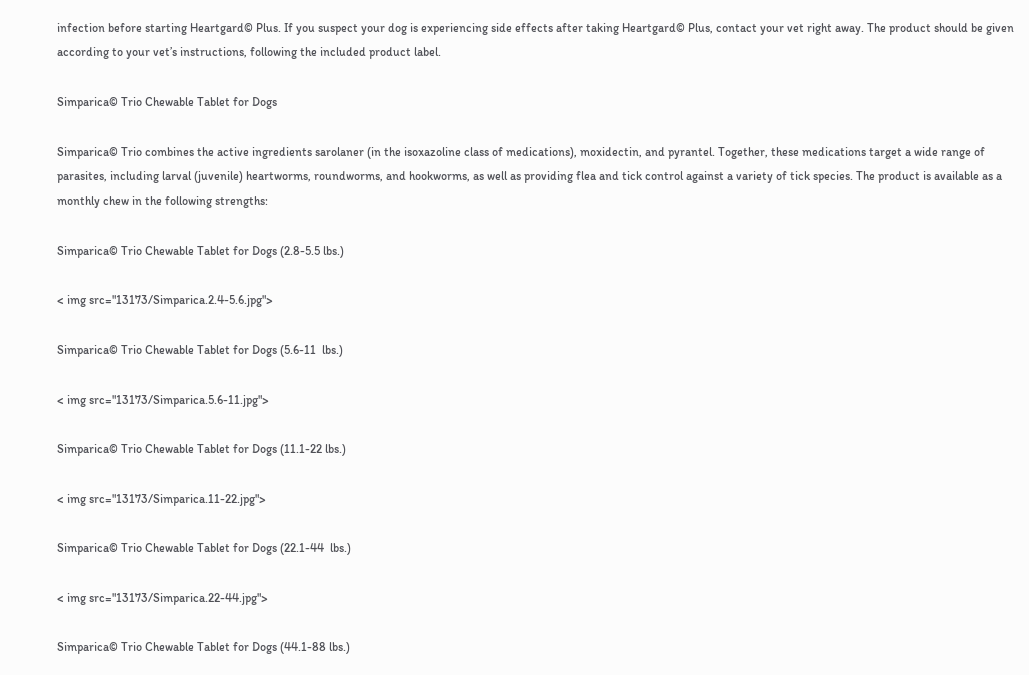infection before starting Heartgard© Plus. If you suspect your dog is experiencing side effects after taking Heartgard© Plus, contact your vet right away. The product should be given according to your vet’s instructions, following the included product label.

Simparica© Trio Chewable Tablet for Dogs

Simparica© Trio combines the active ingredients sarolaner (in the isoxazoline class of medications), moxidectin, and pyrantel. Together, these medications target a wide range of parasites, including larval (juvenile) heartworms, roundworms, and hookworms, as well as providing flea and tick control against a variety of tick species. The product is available as a monthly chew in the following strengths:

Simparica© Trio Chewable Tablet for Dogs (2.8-5.5 lbs.)

< img src="13173/Simparica.2.4-5.6.jpg">

Simparica© Trio Chewable Tablet for Dogs (5.6-11  lbs.)

< img src="13173/Simparica.5.6-11.jpg">

Simparica© Trio Chewable Tablet for Dogs (11.1-22 lbs.)

< img src="13173/Simparica.11-22.jpg">

Simparica© Trio Chewable Tablet for Dogs (22.1-44  lbs.)

< img src="13173/Simparica.22-44.jpg">

Simparica© Trio Chewable Tablet for Dogs (44.1-88 lbs.)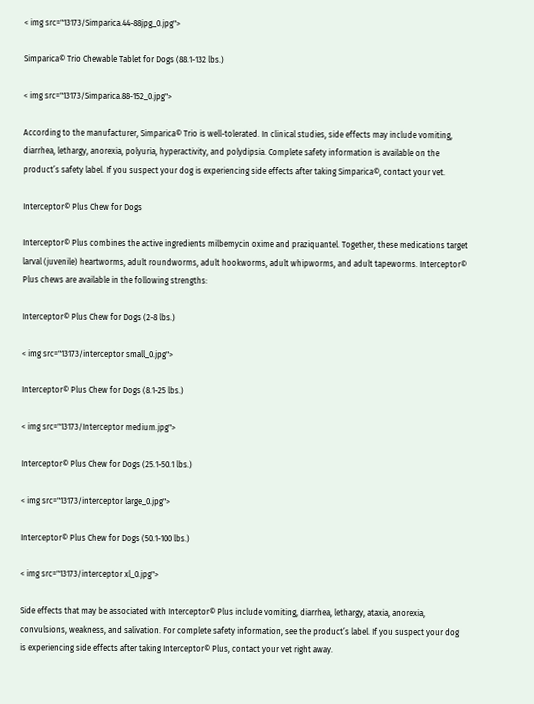< img src="13173/Simparica.44-88jpg_0.jpg">

Simparica© Trio Chewable Tablet for Dogs (88.1-132 lbs.)

< img src="13173/Simparica.88-152_0.jpg">

According to the manufacturer, Simparica© Trio is well-tolerated. In clinical studies, side effects may include vomiting, diarrhea, lethargy, anorexia, polyuria, hyperactivity, and polydipsia. Complete safety information is available on the product’s safety label. If you suspect your dog is experiencing side effects after taking Simparica©, contact your vet.

Interceptor© Plus Chew for Dogs

Interceptor© Plus combines the active ingredients milbemycin oxime and praziquantel. Together, these medications target larval (juvenile) heartworms, adult roundworms, adult hookworms, adult whipworms, and adult tapeworms. Interceptor© Plus chews are available in the following strengths:

Interceptor© Plus Chew for Dogs (2-8 lbs.)

< img src="13173/interceptor small_0.jpg">

Interceptor© Plus Chew for Dogs (8.1-25 lbs.)

< img src="13173/Interceptor medium.jpg">

Interceptor© Plus Chew for Dogs (25.1-50.1 lbs.)

< img src="13173/interceptor large_0.jpg">

Interceptor© Plus Chew for Dogs (50.1-100 lbs.)

< img src="13173/interceptor xl_0.jpg">

Side effects that may be associated with Interceptor© Plus include vomiting, diarrhea, lethargy, ataxia, anorexia, convulsions, weakness, and salivation. For complete safety information, see the product’s label. If you suspect your dog is experiencing side effects after taking Interceptor© Plus, contact your vet right away.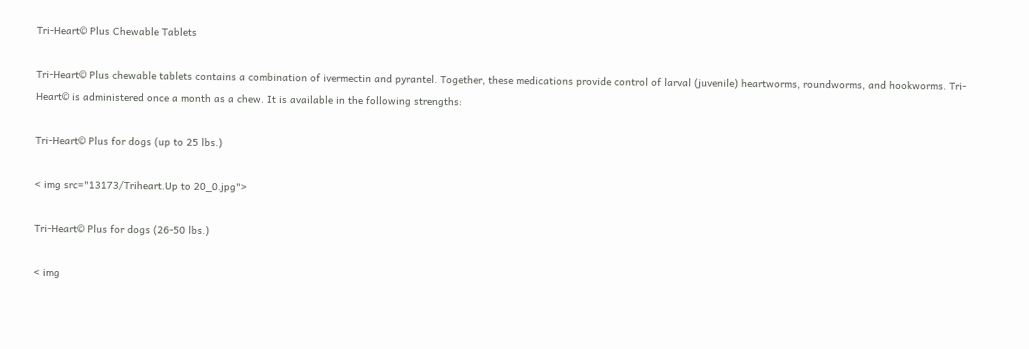Tri-Heart© Plus Chewable Tablets

Tri-Heart© Plus chewable tablets contains a combination of ivermectin and pyrantel. Together, these medications provide control of larval (juvenile) heartworms, roundworms, and hookworms. Tri-Heart© is administered once a month as a chew. It is available in the following strengths:

Tri-Heart© Plus for dogs (up to 25 lbs.)

< img src="13173/Triheart.Up to 20_0.jpg">

Tri-Heart© Plus for dogs (26-50 lbs.)

< img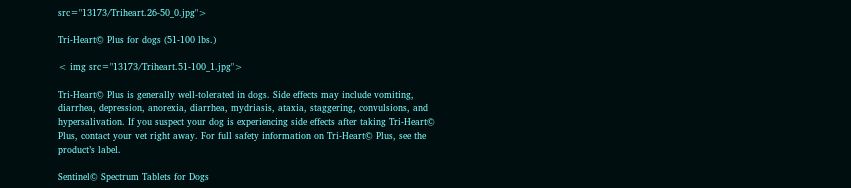src="13173/Triheart.26-50_0.jpg">

Tri-Heart© Plus for dogs (51-100 lbs.)

< img src="13173/Triheart.51-100_1.jpg">

Tri-Heart© Plus is generally well-tolerated in dogs. Side effects may include vomiting, diarrhea, depression, anorexia, diarrhea, mydriasis, ataxia, staggering, convulsions, and hypersalivation. If you suspect your dog is experiencing side effects after taking Tri-Heart© Plus, contact your vet right away. For full safety information on Tri-Heart© Plus, see the product’s label.

Sentinel© Spectrum Tablets for Dogs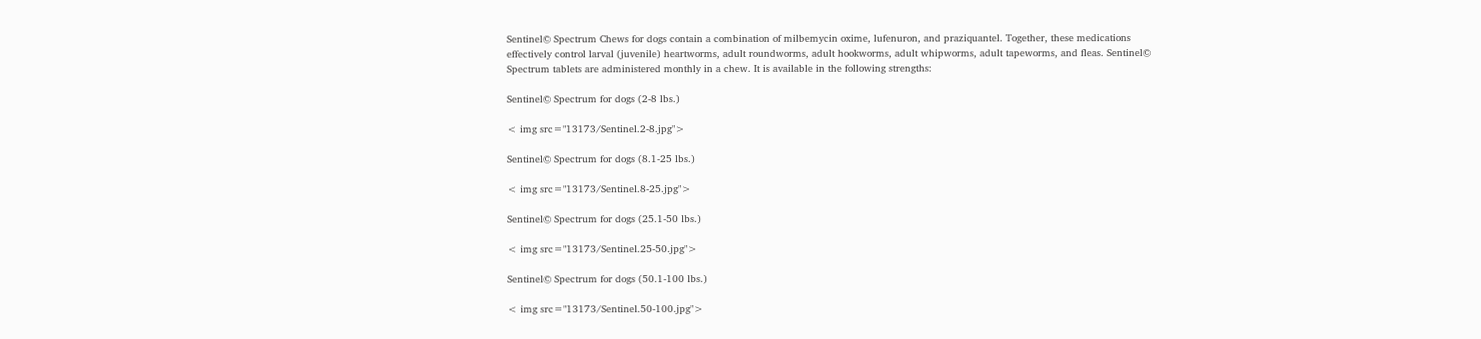Sentinel© Spectrum Chews for dogs contain a combination of milbemycin oxime, lufenuron, and praziquantel. Together, these medications effectively control larval (juvenile) heartworms, adult roundworms, adult hookworms, adult whipworms, adult tapeworms, and fleas. Sentinel© Spectrum tablets are administered monthly in a chew. It is available in the following strengths:

Sentinel© Spectrum for dogs (2-8 lbs.)

< img src="13173/Sentinel.2-8.jpg">

Sentinel© Spectrum for dogs (8.1-25 lbs.)

< img src="13173/Sentinel.8-25.jpg">

Sentinel© Spectrum for dogs (25.1-50 lbs.)

< img src="13173/Sentinel.25-50.jpg">

Sentinel© Spectrum for dogs (50.1-100 lbs.)

< img src="13173/Sentinel.50-100.jpg">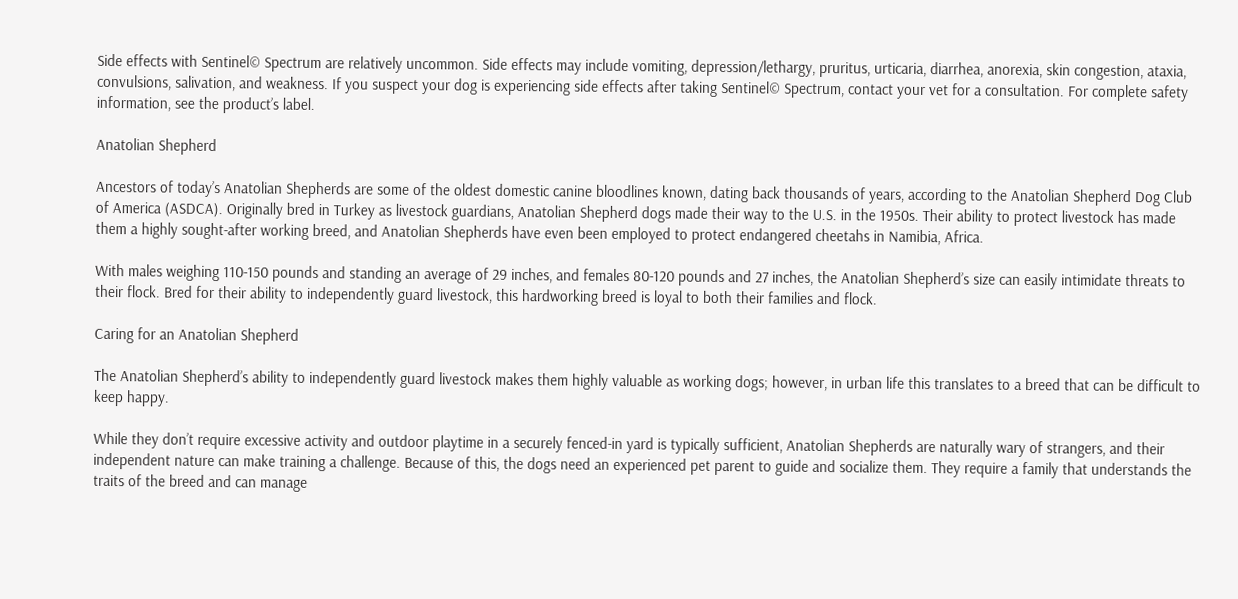Side effects with Sentinel© Spectrum are relatively uncommon. Side effects may include vomiting, depression/lethargy, pruritus, urticaria, diarrhea, anorexia, skin congestion, ataxia, convulsions, salivation, and weakness. If you suspect your dog is experiencing side effects after taking Sentinel© Spectrum, contact your vet for a consultation. For complete safety information, see the product’s label.

Anatolian Shepherd

Ancestors of today’s Anatolian Shepherds are some of the oldest domestic canine bloodlines known, dating back thousands of years, according to the Anatolian Shepherd Dog Club of America (ASDCA). Originally bred in Turkey as livestock guardians, Anatolian Shepherd dogs made their way to the U.S. in the 1950s. Their ability to protect livestock has made them a highly sought-after working breed, and Anatolian Shepherds have even been employed to protect endangered cheetahs in Namibia, Africa.

With males weighing 110-150 pounds and standing an average of 29 inches, and females 80-120 pounds and 27 inches, the Anatolian Shepherd’s size can easily intimidate threats to their flock. Bred for their ability to independently guard livestock, this hardworking breed is loyal to both their families and flock.

Caring for an Anatolian Shepherd

The Anatolian Shepherd’s ability to independently guard livestock makes them highly valuable as working dogs; however, in urban life this translates to a breed that can be difficult to keep happy.

While they don’t require excessive activity and outdoor playtime in a securely fenced-in yard is typically sufficient, Anatolian Shepherds are naturally wary of strangers, and their independent nature can make training a challenge. Because of this, the dogs need an experienced pet parent to guide and socialize them. They require a family that understands the traits of the breed and can manage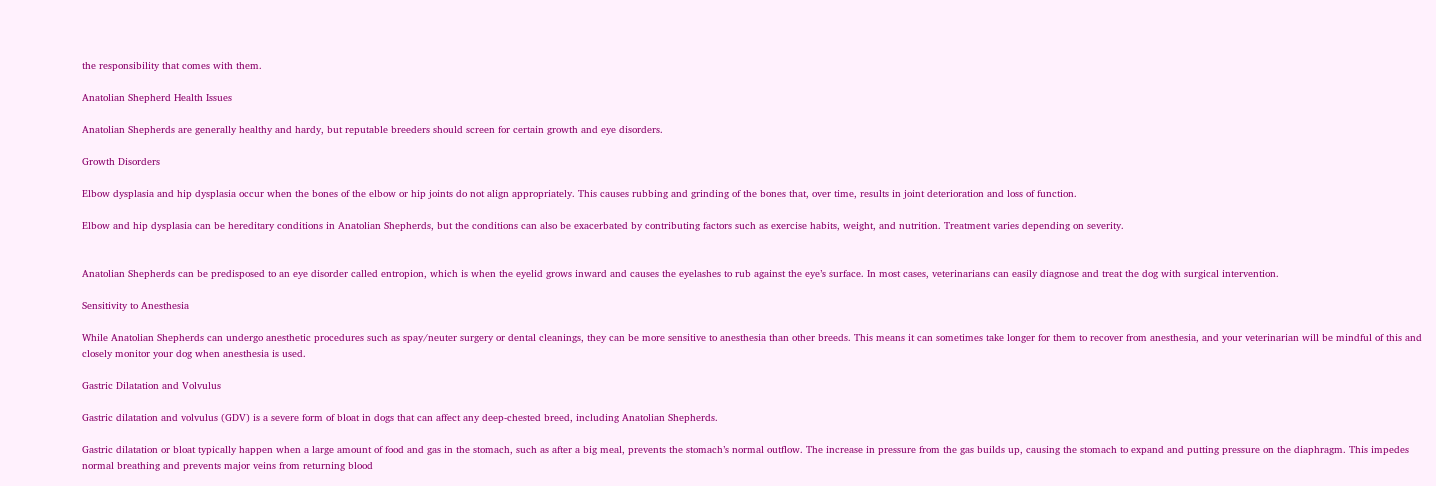the responsibility that comes with them.

Anatolian Shepherd Health Issues

Anatolian Shepherds are generally healthy and hardy, but reputable breeders should screen for certain growth and eye disorders.

Growth Disorders

Elbow dysplasia and hip dysplasia occur when the bones of the elbow or hip joints do not align appropriately. This causes rubbing and grinding of the bones that, over time, results in joint deterioration and loss of function.

Elbow and hip dysplasia can be hereditary conditions in Anatolian Shepherds, but the conditions can also be exacerbated by contributing factors such as exercise habits, weight, and nutrition. Treatment varies depending on severity.


Anatolian Shepherds can be predisposed to an eye disorder called entropion, which is when the eyelid grows inward and causes the eyelashes to rub against the eye’s surface. In most cases, veterinarians can easily diagnose and treat the dog with surgical intervention.

Sensitivity to Anesthesia

While Anatolian Shepherds can undergo anesthetic procedures such as spay/neuter surgery or dental cleanings, they can be more sensitive to anesthesia than other breeds. This means it can sometimes take longer for them to recover from anesthesia, and your veterinarian will be mindful of this and closely monitor your dog when anesthesia is used.

Gastric Dilatation and Volvulus

Gastric dilatation and volvulus (GDV) is a severe form of bloat in dogs that can affect any deep-chested breed, including Anatolian Shepherds.

Gastric dilatation or bloat typically happen when a large amount of food and gas in the stomach, such as after a big meal, prevents the stomach’s normal outflow. The increase in pressure from the gas builds up, causing the stomach to expand and putting pressure on the diaphragm. This impedes normal breathing and prevents major veins from returning blood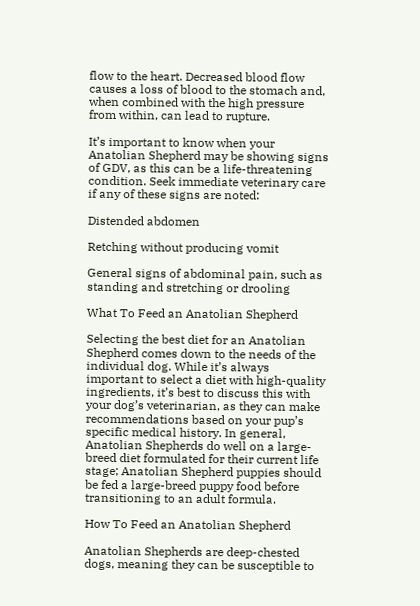flow to the heart. Decreased blood flow causes a loss of blood to the stomach and, when combined with the high pressure from within, can lead to rupture.

It’s important to know when your Anatolian Shepherd may be showing signs of GDV, as this can be a life-threatening condition. Seek immediate veterinary care if any of these signs are noted:

Distended abdomen

Retching without producing vomit

General signs of abdominal pain, such as standing and stretching or drooling

What To Feed an Anatolian Shepherd

Selecting the best diet for an Anatolian Shepherd comes down to the needs of the individual dog. While it’s always important to select a diet with high-quality ingredients, it’s best to discuss this with your dog’s veterinarian, as they can make recommendations based on your pup’s specific medical history. In general, Anatolian Shepherds do well on a large-breed diet formulated for their current life stage; Anatolian Shepherd puppies should be fed a large-breed puppy food before transitioning to an adult formula.

How To Feed an Anatolian Shepherd

Anatolian Shepherds are deep-chested dogs, meaning they can be susceptible to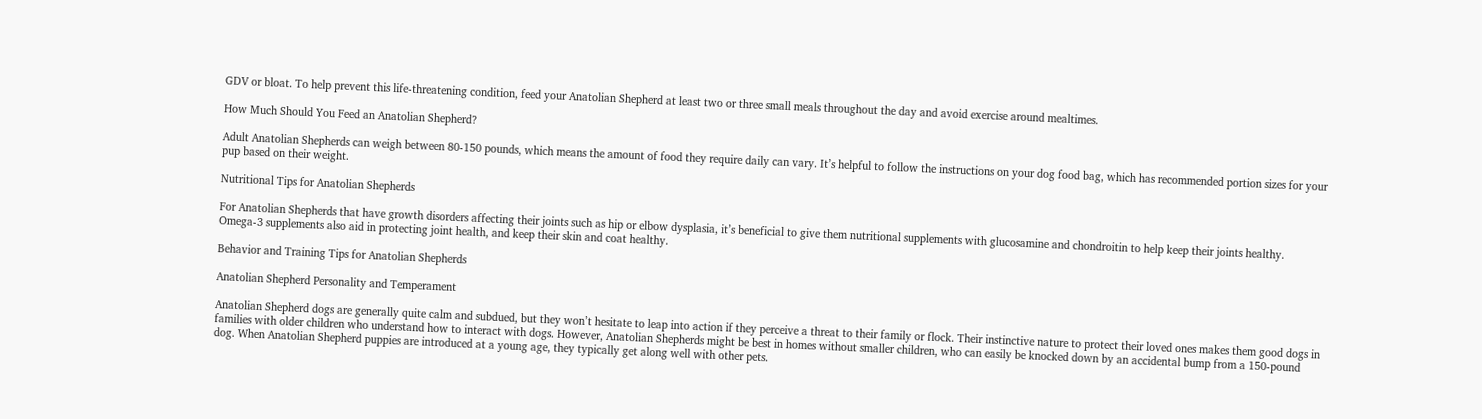GDV or bloat. To help prevent this life-threatening condition, feed your Anatolian Shepherd at least two or three small meals throughout the day and avoid exercise around mealtimes.

How Much Should You Feed an Anatolian Shepherd?

Adult Anatolian Shepherds can weigh between 80-150 pounds, which means the amount of food they require daily can vary. It’s helpful to follow the instructions on your dog food bag, which has recommended portion sizes for your pup based on their weight.

Nutritional Tips for Anatolian Shepherds

For Anatolian Shepherds that have growth disorders affecting their joints such as hip or elbow dysplasia, it’s beneficial to give them nutritional supplements with glucosamine and chondroitin to help keep their joints healthy. Omega-3 supplements also aid in protecting joint health, and keep their skin and coat healthy.

Behavior and Training Tips for Anatolian Shepherds

Anatolian Shepherd Personality and Temperament

Anatolian Shepherd dogs are generally quite calm and subdued, but they won’t hesitate to leap into action if they perceive a threat to their family or flock. Their instinctive nature to protect their loved ones makes them good dogs in families with older children who understand how to interact with dogs. However, Anatolian Shepherds might be best in homes without smaller children, who can easily be knocked down by an accidental bump from a 150-pound dog. When Anatolian Shepherd puppies are introduced at a young age, they typically get along well with other pets.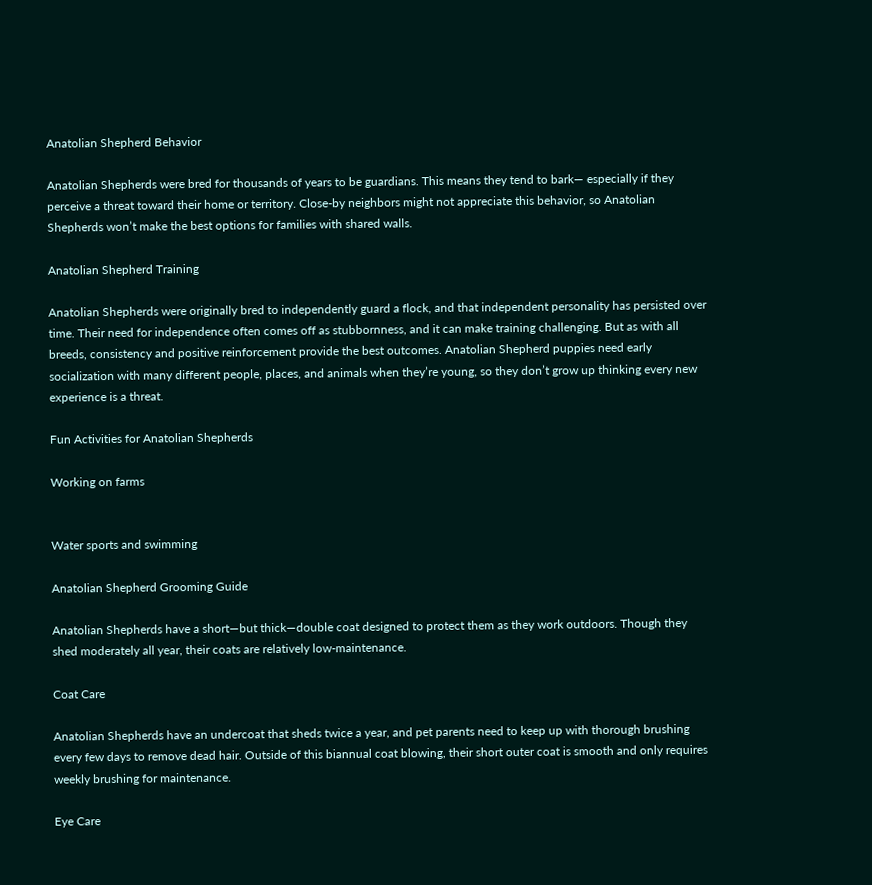Anatolian Shepherd Behavior

Anatolian Shepherds were bred for thousands of years to be guardians. This means they tend to bark— especially if they perceive a threat toward their home or territory. Close-by neighbors might not appreciate this behavior, so Anatolian Shepherds won’t make the best options for families with shared walls.

Anatolian Shepherd Training

Anatolian Shepherds were originally bred to independently guard a flock, and that independent personality has persisted over time. Their need for independence often comes off as stubbornness, and it can make training challenging. But as with all breeds, consistency and positive reinforcement provide the best outcomes. Anatolian Shepherd puppies need early socialization with many different people, places, and animals when they’re young, so they don’t grow up thinking every new experience is a threat.

Fun Activities for Anatolian Shepherds

Working on farms


Water sports and swimming

Anatolian Shepherd Grooming Guide

Anatolian Shepherds have a short—but thick—double coat designed to protect them as they work outdoors. Though they shed moderately all year, their coats are relatively low-maintenance.

Coat Care

Anatolian Shepherds have an undercoat that sheds twice a year, and pet parents need to keep up with thorough brushing every few days to remove dead hair. Outside of this biannual coat blowing, their short outer coat is smooth and only requires weekly brushing for maintenance.

Eye Care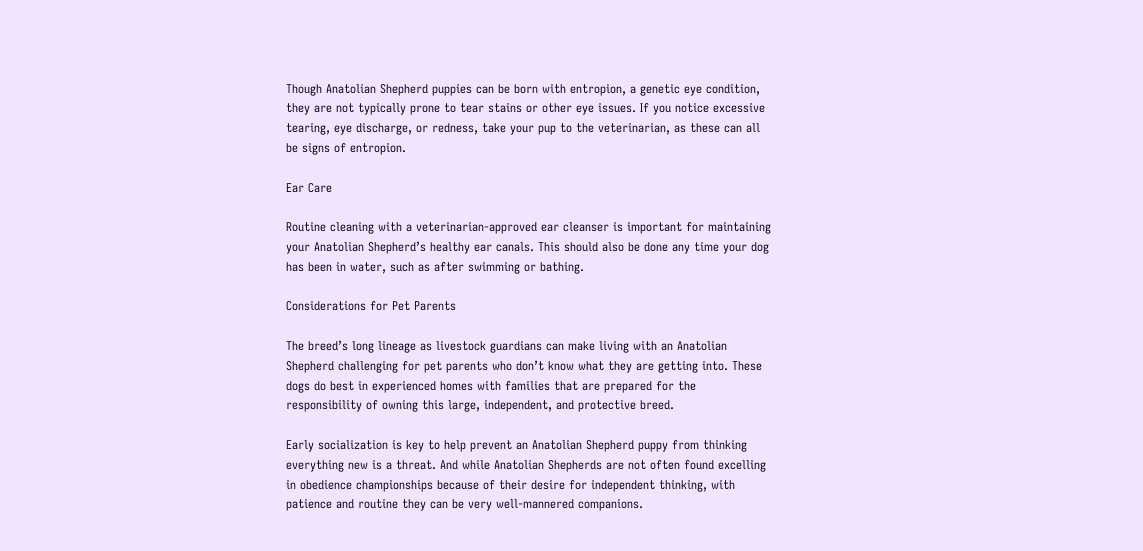Though Anatolian Shepherd puppies can be born with entropion, a genetic eye condition, they are not typically prone to tear stains or other eye issues. If you notice excessive tearing, eye discharge, or redness, take your pup to the veterinarian, as these can all be signs of entropion.

Ear Care

Routine cleaning with a veterinarian-approved ear cleanser is important for maintaining your Anatolian Shepherd’s healthy ear canals. This should also be done any time your dog has been in water, such as after swimming or bathing.

Considerations for Pet Parents

The breed’s long lineage as livestock guardians can make living with an Anatolian Shepherd challenging for pet parents who don’t know what they are getting into. These dogs do best in experienced homes with families that are prepared for the responsibility of owning this large, independent, and protective breed.

Early socialization is key to help prevent an Anatolian Shepherd puppy from thinking everything new is a threat. And while Anatolian Shepherds are not often found excelling in obedience championships because of their desire for independent thinking, with patience and routine they can be very well-mannered companions.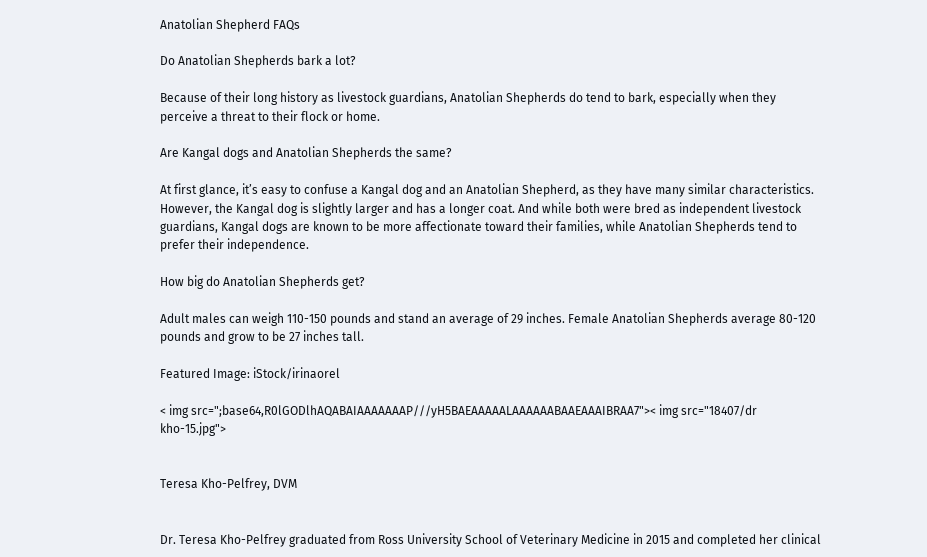Anatolian Shepherd FAQs

Do Anatolian Shepherds bark a lot?

Because of their long history as livestock guardians, Anatolian Shepherds do tend to bark, especially when they perceive a threat to their flock or home.

Are Kangal dogs and Anatolian Shepherds the same?

At first glance, it’s easy to confuse a Kangal dog and an Anatolian Shepherd, as they have many similar characteristics. However, the Kangal dog is slightly larger and has a longer coat. And while both were bred as independent livestock guardians, Kangal dogs are known to be more affectionate toward their families, while Anatolian Shepherds tend to prefer their independence.

How big do Anatolian Shepherds get?

Adult males can weigh 110-150 pounds and stand an average of 29 inches. Female Anatolian Shepherds average 80-120 pounds and grow to be 27 inches tall.

Featured Image: iStock/irinaorel

< img src=";base64,R0lGODlhAQABAIAAAAAAAP///yH5BAEAAAAALAAAAAABAAEAAAIBRAA7">< img src="18407/dr kho-15.jpg">


Teresa Kho-Pelfrey, DVM


Dr. Teresa Kho-Pelfrey graduated from Ross University School of Veterinary Medicine in 2015 and completed her clinical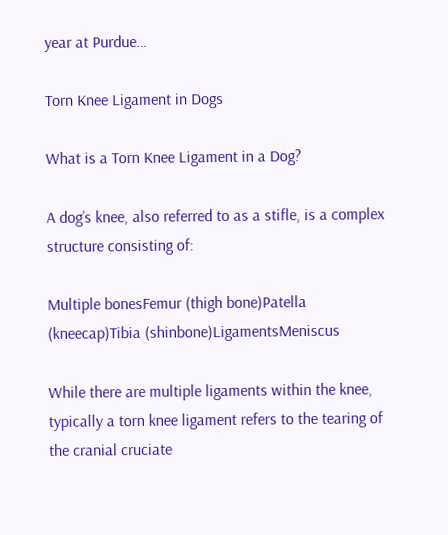year at Purdue…

Torn Knee Ligament in Dogs

What is a Torn Knee Ligament in a Dog?

A dog’s knee, also referred to as a stifle, is a complex structure consisting of:

Multiple bonesFemur (thigh bone)Patella (kneecap)Tibia (shinbone)LigamentsMeniscus

While there are multiple ligaments within the knee, typically a torn knee ligament refers to the tearing of the cranial cruciate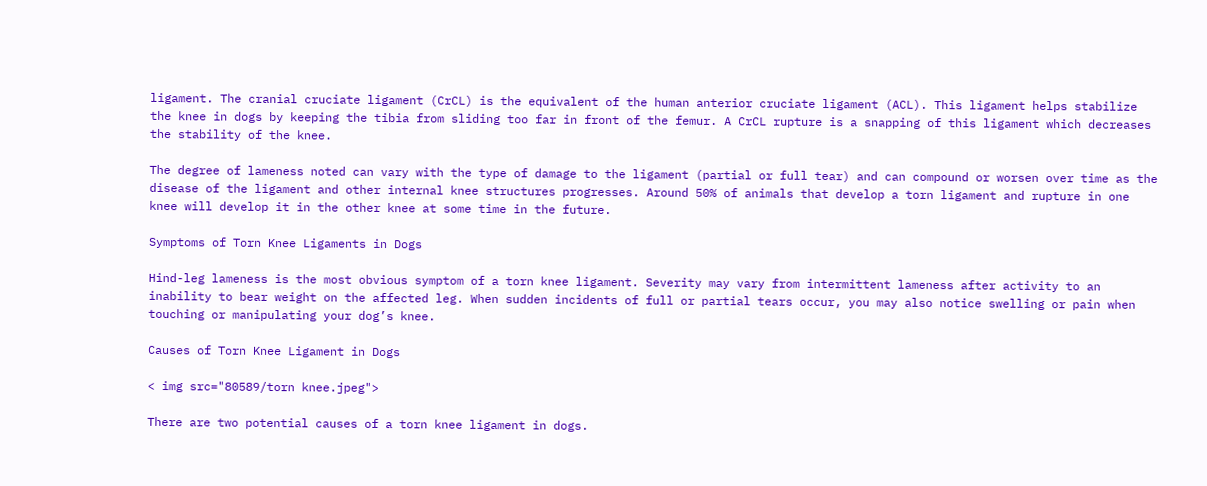ligament. The cranial cruciate ligament (CrCL) is the equivalent of the human anterior cruciate ligament (ACL). This ligament helps stabilize the knee in dogs by keeping the tibia from sliding too far in front of the femur. A CrCL rupture is a snapping of this ligament which decreases the stability of the knee.

The degree of lameness noted can vary with the type of damage to the ligament (partial or full tear) and can compound or worsen over time as the disease of the ligament and other internal knee structures progresses. Around 50% of animals that develop a torn ligament and rupture in one knee will develop it in the other knee at some time in the future.

Symptoms of Torn Knee Ligaments in Dogs

Hind-leg lameness is the most obvious symptom of a torn knee ligament. Severity may vary from intermittent lameness after activity to an inability to bear weight on the affected leg. When sudden incidents of full or partial tears occur, you may also notice swelling or pain when touching or manipulating your dog’s knee.

Causes of Torn Knee Ligament in Dogs

< img src="80589/torn knee.jpeg">

There are two potential causes of a torn knee ligament in dogs.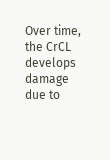Over time, the CrCL develops damage due to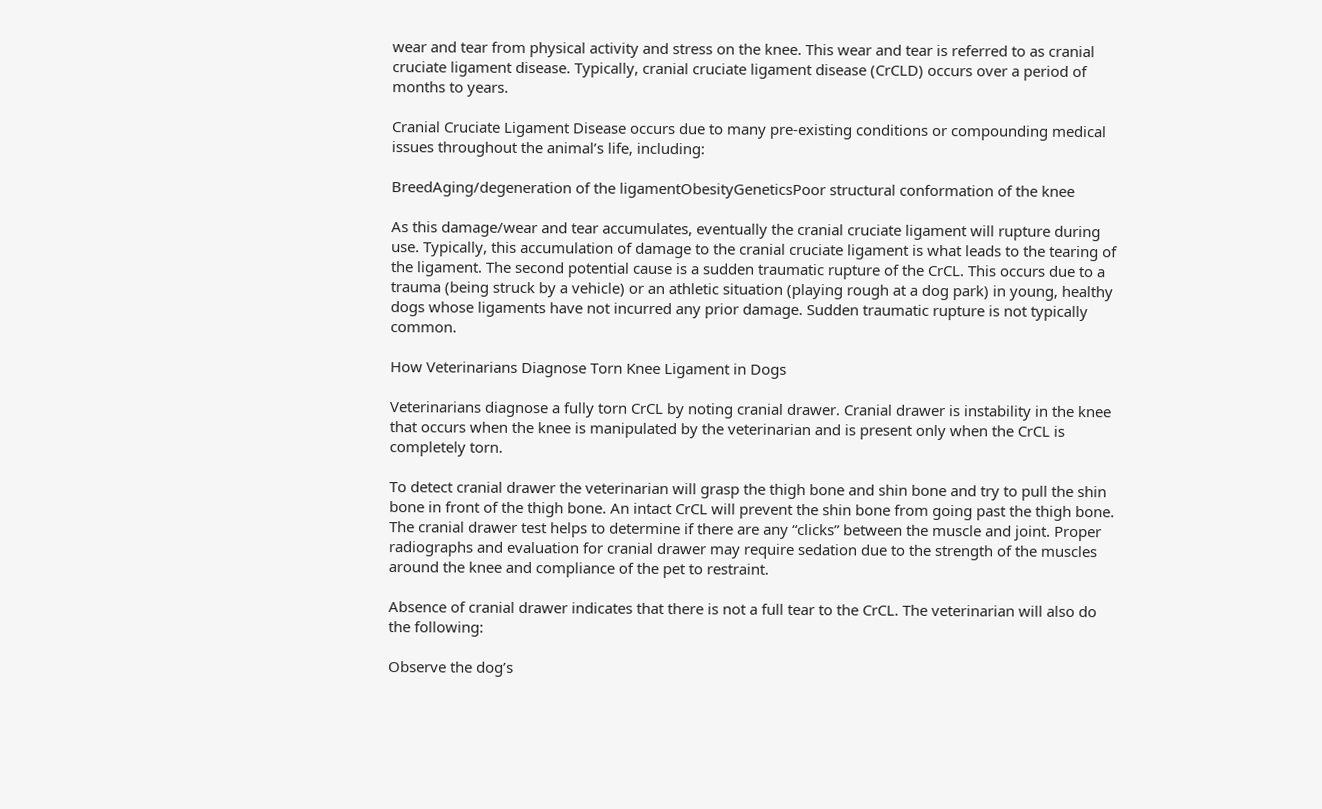wear and tear from physical activity and stress on the knee. This wear and tear is referred to as cranial cruciate ligament disease. Typically, cranial cruciate ligament disease (CrCLD) occurs over a period of months to years.

Cranial Cruciate Ligament Disease occurs due to many pre-existing conditions or compounding medical issues throughout the animal’s life, including:

BreedAging/degeneration of the ligamentObesityGeneticsPoor structural conformation of the knee

As this damage/wear and tear accumulates, eventually the cranial cruciate ligament will rupture during use. Typically, this accumulation of damage to the cranial cruciate ligament is what leads to the tearing of the ligament. The second potential cause is a sudden traumatic rupture of the CrCL. This occurs due to a trauma (being struck by a vehicle) or an athletic situation (playing rough at a dog park) in young, healthy dogs whose ligaments have not incurred any prior damage. Sudden traumatic rupture is not typically common.

How Veterinarians Diagnose Torn Knee Ligament in Dogs

Veterinarians diagnose a fully torn CrCL by noting cranial drawer. Cranial drawer is instability in the knee that occurs when the knee is manipulated by the veterinarian and is present only when the CrCL is completely torn.

To detect cranial drawer the veterinarian will grasp the thigh bone and shin bone and try to pull the shin bone in front of the thigh bone. An intact CrCL will prevent the shin bone from going past the thigh bone. The cranial drawer test helps to determine if there are any “clicks” between the muscle and joint. Proper radiographs and evaluation for cranial drawer may require sedation due to the strength of the muscles around the knee and compliance of the pet to restraint.

Absence of cranial drawer indicates that there is not a full tear to the CrCL. The veterinarian will also do the following:

Observe the dog’s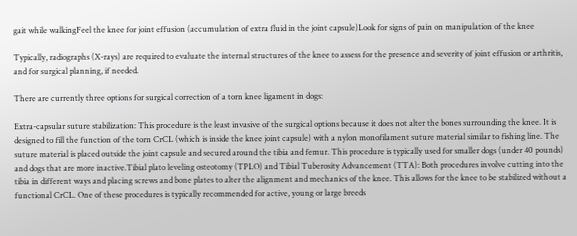gait while walkingFeel the knee for joint effusion (accumulation of extra fluid in the joint capsule)Look for signs of pain on manipulation of the knee

Typically, radiographs (X-rays) are required to evaluate the internal structures of the knee to assess for the presence and severity of joint effusion or arthritis, and for surgical planning, if needed.

There are currently three options for surgical correction of a torn knee ligament in dogs:

Extra-capsular suture stabilization: This procedure is the least invasive of the surgical options because it does not alter the bones surrounding the knee. It is designed to fill the function of the torn CrCL (which is inside the knee joint capsule) with a nylon monofilament suture material similar to fishing line. The suture material is placed outside the joint capsule and secured around the tibia and femur. This procedure is typically used for smaller dogs (under 40 pounds) and dogs that are more inactive.Tibial plato leveling osteotomy (TPLO) and Tibial Tuberosity Advancement (TTA): Both procedures involve cutting into the tibia in different ways and placing screws and bone plates to alter the alignment and mechanics of the knee. This allows for the knee to be stabilized without a functional CrCL. One of these procedures is typically recommended for active, young or large breeds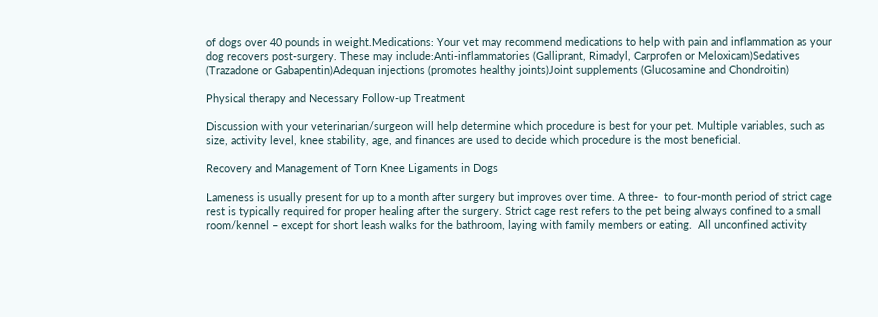of dogs over 40 pounds in weight.Medications: Your vet may recommend medications to help with pain and inflammation as your dog recovers post-surgery. These may include:Anti-inflammatories (Galliprant, Rimadyl, Carprofen or Meloxicam)Sedatives (Trazadone or Gabapentin)Adequan injections (promotes healthy joints)Joint supplements (Glucosamine and Chondroitin)

Physical therapy and Necessary Follow-up Treatment

Discussion with your veterinarian/surgeon will help determine which procedure is best for your pet. Multiple variables, such as size, activity level, knee stability, age, and finances are used to decide which procedure is the most beneficial.

Recovery and Management of Torn Knee Ligaments in Dogs

Lameness is usually present for up to a month after surgery but improves over time. A three-  to four-month period of strict cage rest is typically required for proper healing after the surgery. Strict cage rest refers to the pet being always confined to a small room/kennel – except for short leash walks for the bathroom, laying with family members or eating.  All unconfined activity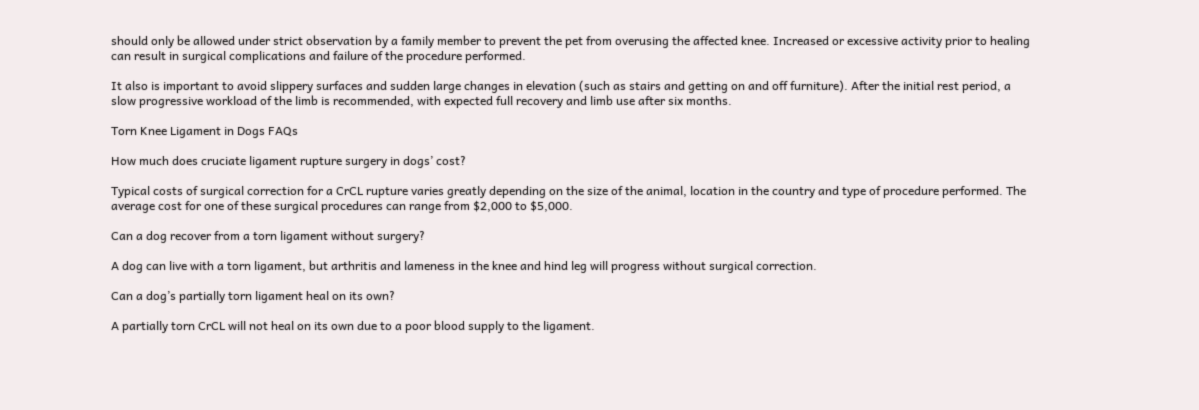should only be allowed under strict observation by a family member to prevent the pet from overusing the affected knee. Increased or excessive activity prior to healing can result in surgical complications and failure of the procedure performed.

It also is important to avoid slippery surfaces and sudden large changes in elevation (such as stairs and getting on and off furniture). After the initial rest period, a slow progressive workload of the limb is recommended, with expected full recovery and limb use after six months.

Torn Knee Ligament in Dogs FAQs

How much does cruciate ligament rupture surgery in dogs’ cost?

Typical costs of surgical correction for a CrCL rupture varies greatly depending on the size of the animal, location in the country and type of procedure performed. The average cost for one of these surgical procedures can range from $2,000 to $5,000.

Can a dog recover from a torn ligament without surgery?

A dog can live with a torn ligament, but arthritis and lameness in the knee and hind leg will progress without surgical correction.

Can a dog’s partially torn ligament heal on its own?

A partially torn CrCL will not heal on its own due to a poor blood supply to the ligament.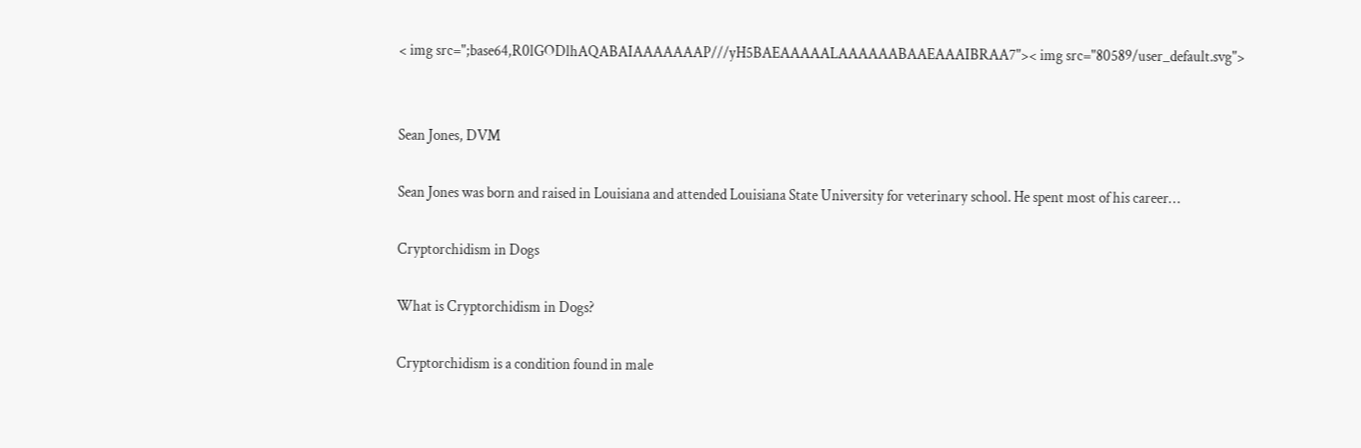< img src=";base64,R0lGODlhAQABAIAAAAAAAP///yH5BAEAAAAALAAAAAABAAEAAAIBRAA7">< img src="80589/user_default.svg">


Sean Jones, DVM

Sean Jones was born and raised in Louisiana and attended Louisiana State University for veterinary school. He spent most of his career…

Cryptorchidism in Dogs

What is Cryptorchidism in Dogs?

Cryptorchidism is a condition found in male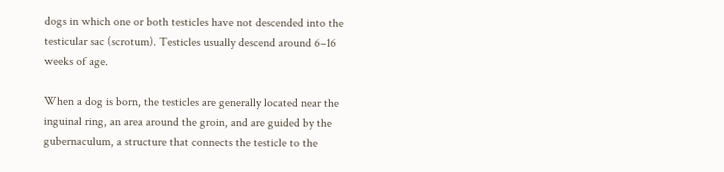dogs in which one or both testicles have not descended into the testicular sac (scrotum). Testicles usually descend around 6–16 weeks of age.

When a dog is born, the testicles are generally located near the inguinal ring, an area around the groin, and are guided by the gubernaculum, a structure that connects the testicle to the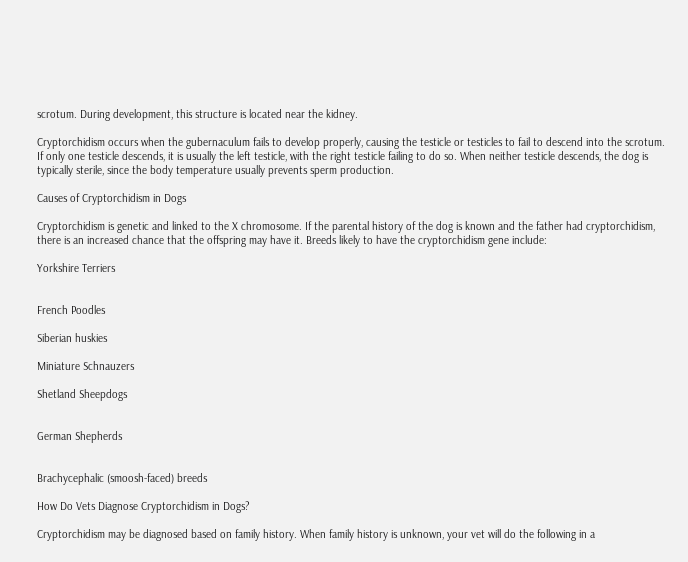scrotum. During development, this structure is located near the kidney.

Cryptorchidism occurs when the gubernaculum fails to develop properly, causing the testicle or testicles to fail to descend into the scrotum. If only one testicle descends, it is usually the left testicle, with the right testicle failing to do so. When neither testicle descends, the dog is typically sterile, since the body temperature usually prevents sperm production.

Causes of Cryptorchidism in Dogs

Cryptorchidism is genetic and linked to the X chromosome. If the parental history of the dog is known and the father had cryptorchidism, there is an increased chance that the offspring may have it. Breeds likely to have the cryptorchidism gene include:

Yorkshire Terriers


French Poodles

Siberian huskies

Miniature Schnauzers

Shetland Sheepdogs


German Shepherds


Brachycephalic (smoosh-faced) breeds

How Do Vets Diagnose Cryptorchidism in Dogs?

Cryptorchidism may be diagnosed based on family history. When family history is unknown, your vet will do the following in a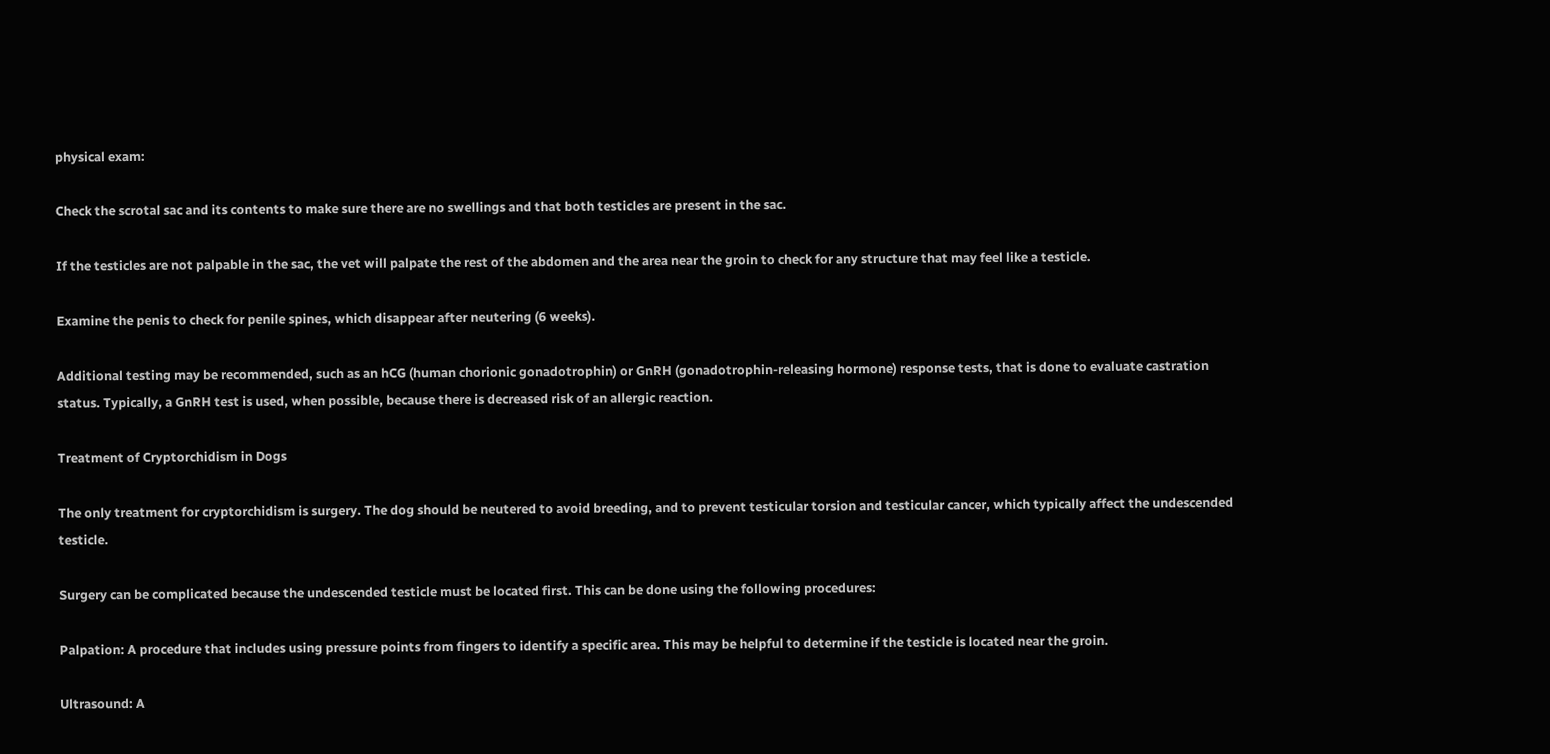physical exam:

Check the scrotal sac and its contents to make sure there are no swellings and that both testicles are present in the sac.

If the testicles are not palpable in the sac, the vet will palpate the rest of the abdomen and the area near the groin to check for any structure that may feel like a testicle.

Examine the penis to check for penile spines, which disappear after neutering (6 weeks).

Additional testing may be recommended, such as an hCG (human chorionic gonadotrophin) or GnRH (gonadotrophin-releasing hormone) response tests, that is done to evaluate castration status. Typically, a GnRH test is used, when possible, because there is decreased risk of an allergic reaction.

Treatment of Cryptorchidism in Dogs

The only treatment for cryptorchidism is surgery. The dog should be neutered to avoid breeding, and to prevent testicular torsion and testicular cancer, which typically affect the undescended testicle.

Surgery can be complicated because the undescended testicle must be located first. This can be done using the following procedures:

Palpation: A procedure that includes using pressure points from fingers to identify a specific area. This may be helpful to determine if the testicle is located near the groin.

Ultrasound: A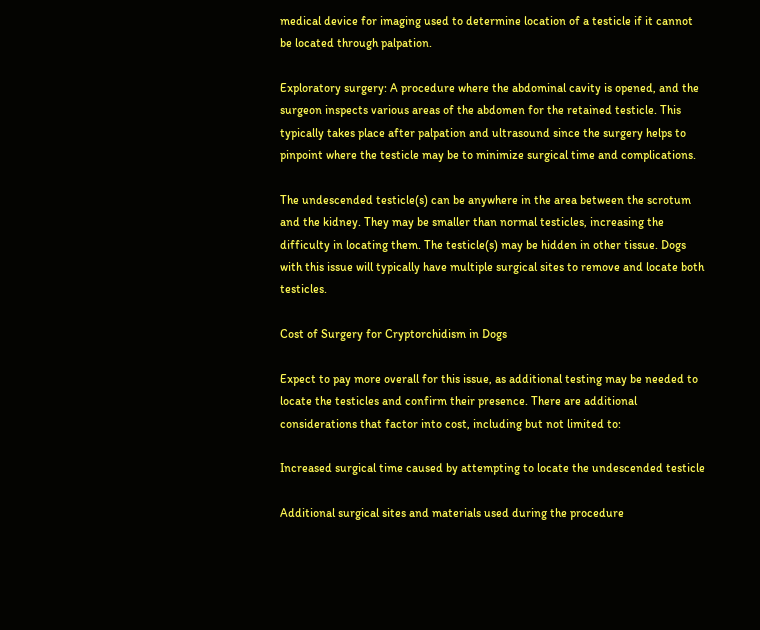medical device for imaging used to determine location of a testicle if it cannot be located through palpation.

Exploratory surgery: A procedure where the abdominal cavity is opened, and the surgeon inspects various areas of the abdomen for the retained testicle. This typically takes place after palpation and ultrasound since the surgery helps to pinpoint where the testicle may be to minimize surgical time and complications.

The undescended testicle(s) can be anywhere in the area between the scrotum and the kidney. They may be smaller than normal testicles, increasing the difficulty in locating them. The testicle(s) may be hidden in other tissue. Dogs with this issue will typically have multiple surgical sites to remove and locate both testicles.

Cost of Surgery for Cryptorchidism in Dogs

Expect to pay more overall for this issue, as additional testing may be needed to locate the testicles and confirm their presence. There are additional considerations that factor into cost, including but not limited to:

Increased surgical time caused by attempting to locate the undescended testicle

Additional surgical sites and materials used during the procedure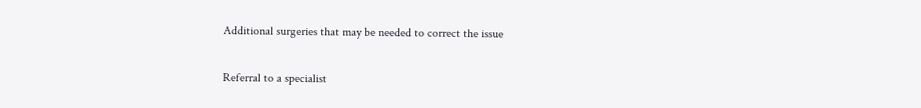Additional surgeries that may be needed to correct the issue

Referral to a specialist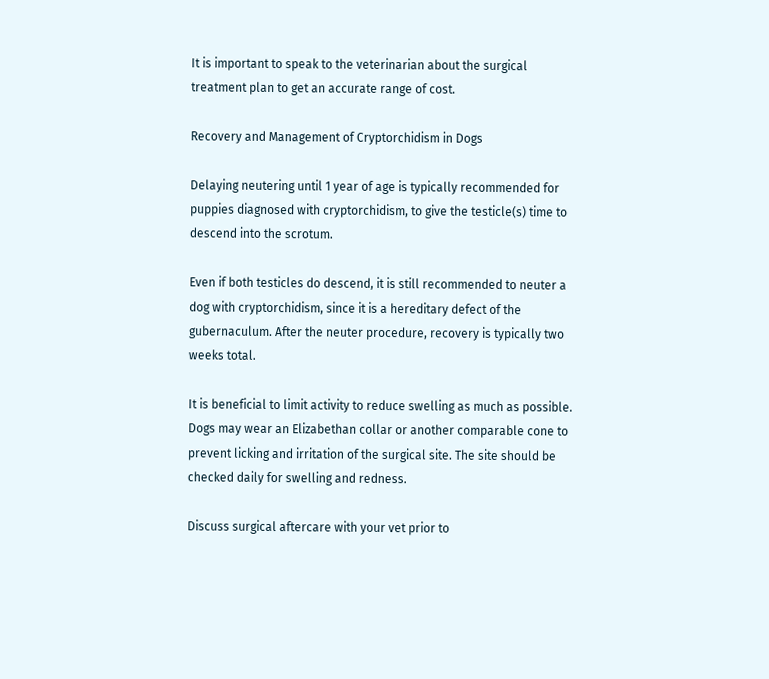It is important to speak to the veterinarian about the surgical treatment plan to get an accurate range of cost.

Recovery and Management of Cryptorchidism in Dogs

Delaying neutering until 1 year of age is typically recommended for puppies diagnosed with cryptorchidism, to give the testicle(s) time to descend into the scrotum.

Even if both testicles do descend, it is still recommended to neuter a dog with cryptorchidism, since it is a hereditary defect of the gubernaculum. After the neuter procedure, recovery is typically two weeks total.

It is beneficial to limit activity to reduce swelling as much as possible. Dogs may wear an Elizabethan collar or another comparable cone to prevent licking and irritation of the surgical site. The site should be checked daily for swelling and redness.

Discuss surgical aftercare with your vet prior to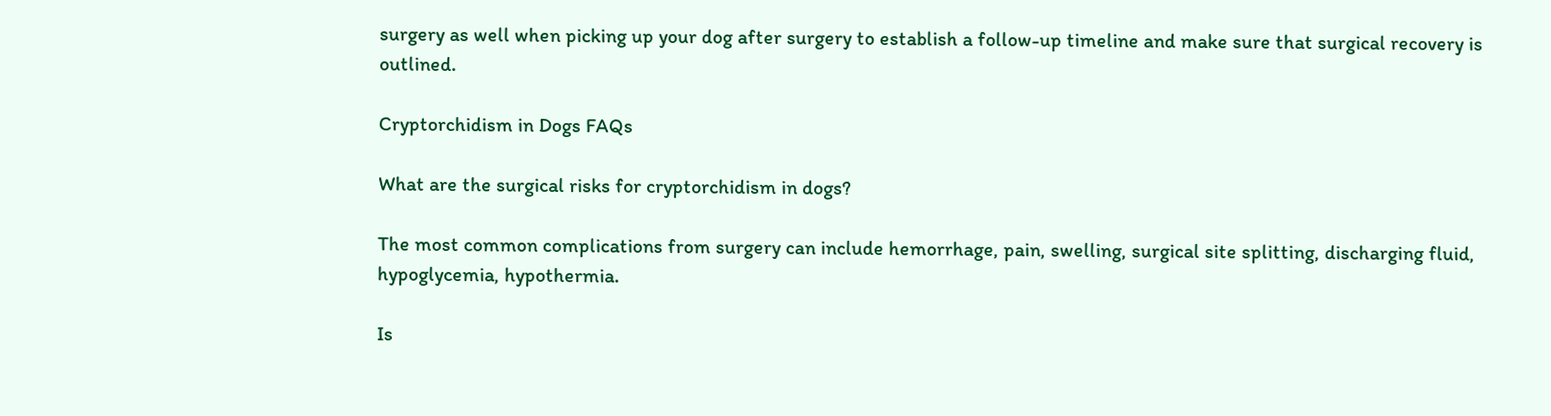surgery as well when picking up your dog after surgery to establish a follow-up timeline and make sure that surgical recovery is outlined.

Cryptorchidism in Dogs FAQs

What are the surgical risks for cryptorchidism in dogs?

The most common complications from surgery can include hemorrhage, pain, swelling, surgical site splitting, discharging fluid, hypoglycemia, hypothermia.

Is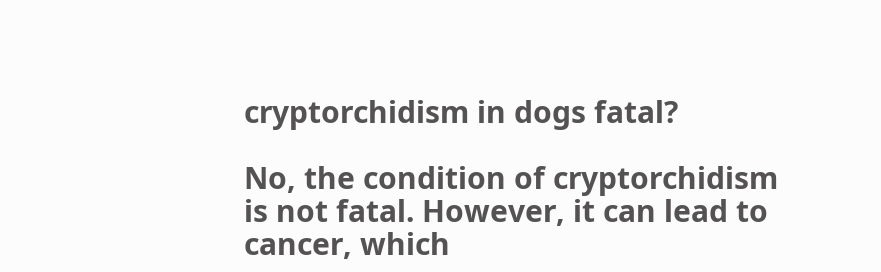cryptorchidism in dogs fatal?

No, the condition of cryptorchidism is not fatal. However, it can lead to cancer, which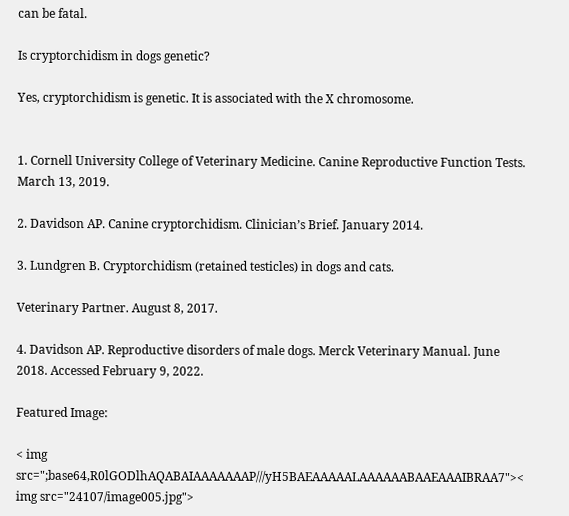can be fatal.

Is cryptorchidism in dogs genetic?

Yes, cryptorchidism is genetic. It is associated with the X chromosome.


1. Cornell University College of Veterinary Medicine. Canine Reproductive Function Tests. March 13, 2019.

2. Davidson AP. Canine cryptorchidism. Clinician’s Brief. January 2014.

3. Lundgren B. Cryptorchidism (retained testicles) in dogs and cats.

Veterinary Partner. August 8, 2017.

4. Davidson AP. Reproductive disorders of male dogs. Merck Veterinary Manual. June 2018. Accessed February 9, 2022.

Featured Image:

< img src=";base64,R0lGODlhAQABAIAAAAAAAP///yH5BAEAAAAALAAAAAABAAEAAAIBRAA7">< img src="24107/image005.jpg">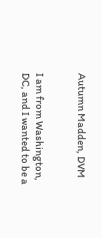Autumn Madden, DVM


I am from Washington, DC, and I wanted to be a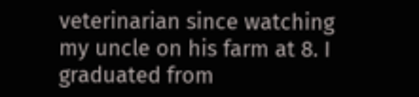veterinarian since watching my uncle on his farm at 8. I graduated from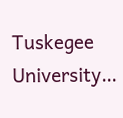Tuskegee University…